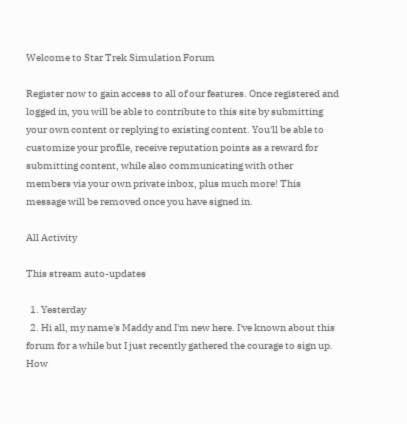Welcome to Star Trek Simulation Forum

Register now to gain access to all of our features. Once registered and logged in, you will be able to contribute to this site by submitting your own content or replying to existing content. You'll be able to customize your profile, receive reputation points as a reward for submitting content, while also communicating with other members via your own private inbox, plus much more! This message will be removed once you have signed in.

All Activity

This stream auto-updates

  1. Yesterday
  2. Hi all, my name's Maddy and I'm new here. I've known about this forum for a while but I just recently gathered the courage to sign up. How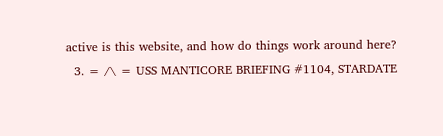active is this website, and how do things work around here?
  3. = /\ = USS MANTICORE BRIEFING #1104, STARDATE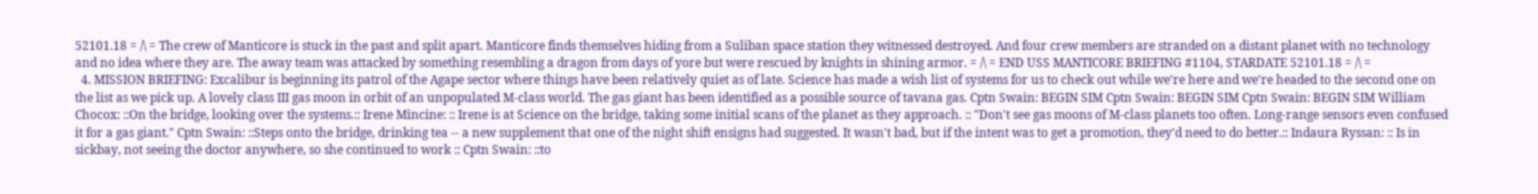52101.18 = /\ = The crew of Manticore is stuck in the past and split apart. Manticore finds themselves hiding from a Suliban space station they witnessed destroyed. And four crew members are stranded on a distant planet with no technology and no idea where they are. The away team was attacked by something resembling a dragon from days of yore but were rescued by knights in shining armor. = /\ = END USS MANTICORE BRIEFING #1104, STARDATE 52101.18 = /\ =
  4. MISSION BRIEFING: Excalibur is beginning its patrol of the Agape sector where things have been relatively quiet as of late. Science has made a wish list of systems for us to check out while we're here and we're headed to the second one on the list as we pick up. A lovely class III gas moon in orbit of an unpopulated M-class world. The gas giant has been identified as a possible source of tavana gas. Cptn Swain: BEGIN SIM Cptn Swain: BEGIN SIM Cptn Swain: BEGIN SIM William Chocox: ::On the bridge, looking over the systems.:: Irene Mincine: :: Irene is at Science on the bridge, taking some initial scans of the planet as they approach. :: "Don't see gas moons of M-class planets too often. Long-range sensors even confused it for a gas giant." Cptn Swain: ::Steps onto the bridge, drinking tea -- a new supplement that one of the night shift ensigns had suggested. It wasn't bad, but if the intent was to get a promotion, they'd need to do better.:: Indaura Ryssan: :: Is in sickbay, not seeing the doctor anywhere, so she continued to work :: Cptn Swain: ::to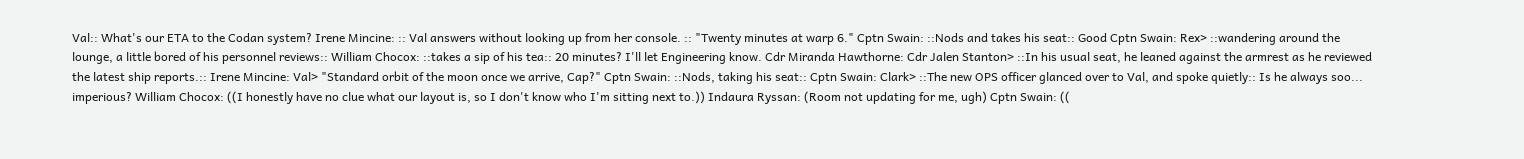Val:: What's our ETA to the Codan system? Irene Mincine: :: Val answers without looking up from her console. :: "Twenty minutes at warp 6." Cptn Swain: ::Nods and takes his seat:: Good Cptn Swain: Rex> ::wandering around the lounge, a little bored of his personnel reviews:: William Chocox: ::takes a sip of his tea:: 20 minutes? I'll let Engineering know. Cdr Miranda Hawthorne: Cdr Jalen Stanton> ::In his usual seat, he leaned against the armrest as he reviewed the latest ship reports.:: Irene Mincine: Val> "Standard orbit of the moon once we arrive, Cap?" Cptn Swain: ::Nods, taking his seat:: Cptn Swain: Clark> ::The new OPS officer glanced over to Val, and spoke quietly:: Is he always soo... imperious? William Chocox: ((I honestly have no clue what our layout is, so I don't know who I'm sitting next to.)) Indaura Ryssan: (Room not updating for me, ugh) Cptn Swain: ((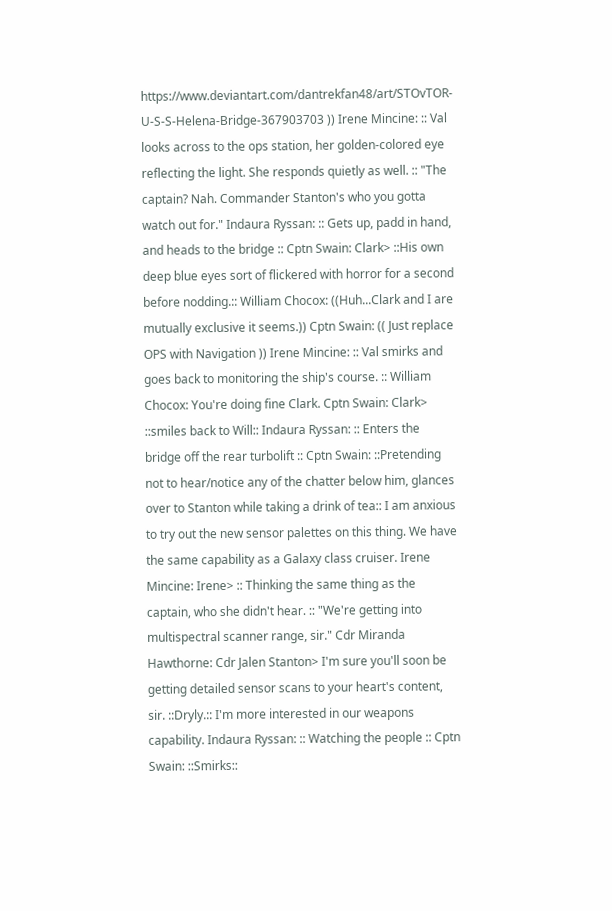https://www.deviantart.com/dantrekfan48/art/STOvTOR-U-S-S-Helena-Bridge-367903703 )) Irene Mincine: :: Val looks across to the ops station, her golden-colored eye reflecting the light. She responds quietly as well. :: "The captain? Nah. Commander Stanton's who you gotta watch out for." Indaura Ryssan: :: Gets up, padd in hand, and heads to the bridge :: Cptn Swain: Clark> ::His own deep blue eyes sort of flickered with horror for a second before nodding.:: William Chocox: ((Huh...Clark and I are mutually exclusive it seems.)) Cptn Swain: (( Just replace OPS with Navigation )) Irene Mincine: :: Val smirks and goes back to monitoring the ship's course. :: William Chocox: You're doing fine Clark. Cptn Swain: Clark> ::smiles back to Will:: Indaura Ryssan: :: Enters the bridge off the rear turbolift :: Cptn Swain: ::Pretending not to hear/notice any of the chatter below him, glances over to Stanton while taking a drink of tea:: I am anxious to try out the new sensor palettes on this thing. We have the same capability as a Galaxy class cruiser. Irene Mincine: Irene> :: Thinking the same thing as the captain, who she didn't hear. :: "We're getting into multispectral scanner range, sir." Cdr Miranda Hawthorne: Cdr Jalen Stanton> I'm sure you'll soon be getting detailed sensor scans to your heart's content, sir. ::Dryly.:: I'm more interested in our weapons capability. Indaura Ryssan: :: Watching the people :: Cptn Swain: ::Smirks::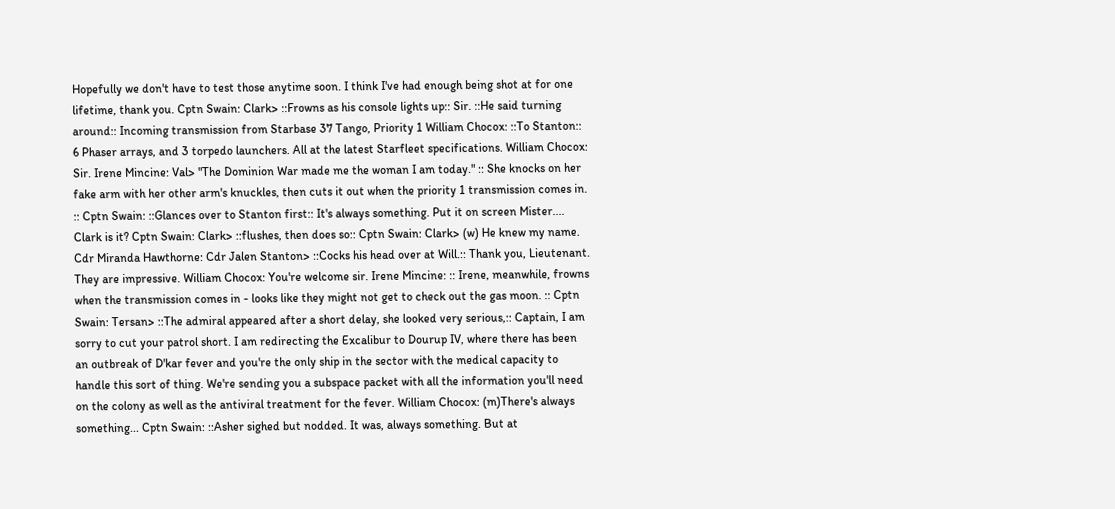Hopefully we don't have to test those anytime soon. I think I've had enough being shot at for one lifetime, thank you. Cptn Swain: Clark> ::Frowns as his console lights up:: Sir. ::He said turning around:: Incoming transmission from Starbase 37 Tango, Priority 1 William Chocox: ::To Stanton:: 6 Phaser arrays, and 3 torpedo launchers. All at the latest Starfleet specifications. William Chocox: Sir. Irene Mincine: Val> "The Dominion War made me the woman I am today." :: She knocks on her fake arm with her other arm's knuckles, then cuts it out when the priority 1 transmission comes in. :: Cptn Swain: ::Glances over to Stanton first:: It's always something. Put it on screen Mister.... Clark is it? Cptn Swain: Clark> ::flushes, then does so:: Cptn Swain: Clark> (w) He knew my name. Cdr Miranda Hawthorne: Cdr Jalen Stanton> ::Cocks his head over at Will.:: Thank you, Lieutenant. They are impressive. William Chocox: You're welcome sir. Irene Mincine: :: Irene, meanwhile, frowns when the transmission comes in - looks like they might not get to check out the gas moon. :: Cptn Swain: Tersan> ::The admiral appeared after a short delay, she looked very serious,:: Captain, I am sorry to cut your patrol short. I am redirecting the Excalibur to Dourup IV, where there has been an outbreak of D'kar fever and you're the only ship in the sector with the medical capacity to handle this sort of thing. We're sending you a subspace packet with all the information you'll need on the colony as well as the antiviral treatment for the fever. William Chocox: (m)There's always something... Cptn Swain: ::Asher sighed but nodded. It was, always something. But at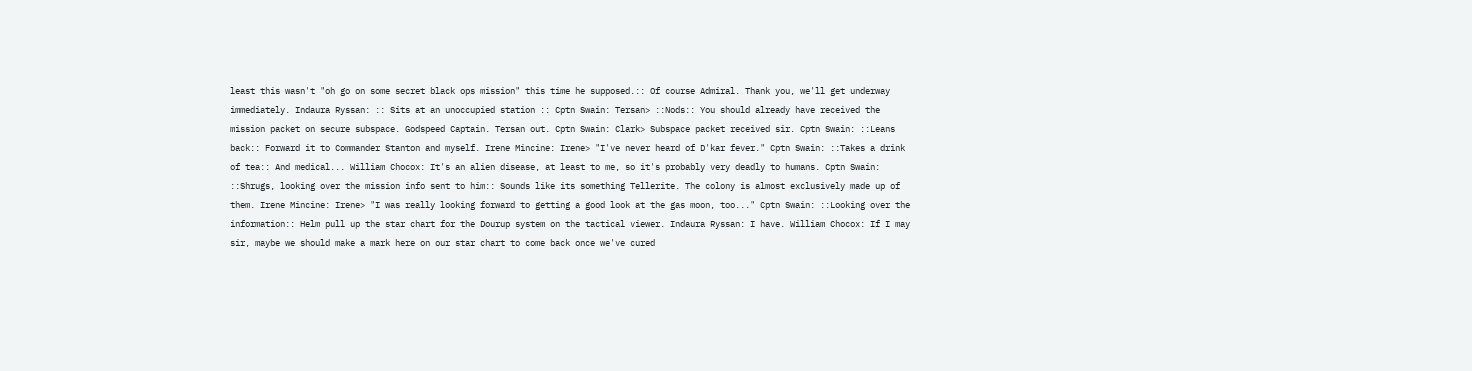least this wasn't "oh go on some secret black ops mission" this time he supposed.:: Of course Admiral. Thank you, we'll get underway immediately. Indaura Ryssan: :: Sits at an unoccupied station :: Cptn Swain: Tersan> ::Nods:: You should already have received the mission packet on secure subspace. Godspeed Captain. Tersan out. Cptn Swain: Clark> Subspace packet received sir. Cptn Swain: ::Leans back:: Forward it to Commander Stanton and myself. Irene Mincine: Irene> "I've never heard of D'kar fever." Cptn Swain: ::Takes a drink of tea:: And medical... William Chocox: It's an alien disease, at least to me, so it's probably very deadly to humans. Cptn Swain: ::Shrugs, looking over the mission info sent to him:: Sounds like its something Tellerite. The colony is almost exclusively made up of them. Irene Mincine: Irene> "I was really looking forward to getting a good look at the gas moon, too..." Cptn Swain: ::Looking over the information:: Helm pull up the star chart for the Dourup system on the tactical viewer. Indaura Ryssan: I have. William Chocox: If I may sir, maybe we should make a mark here on our star chart to come back once we've cured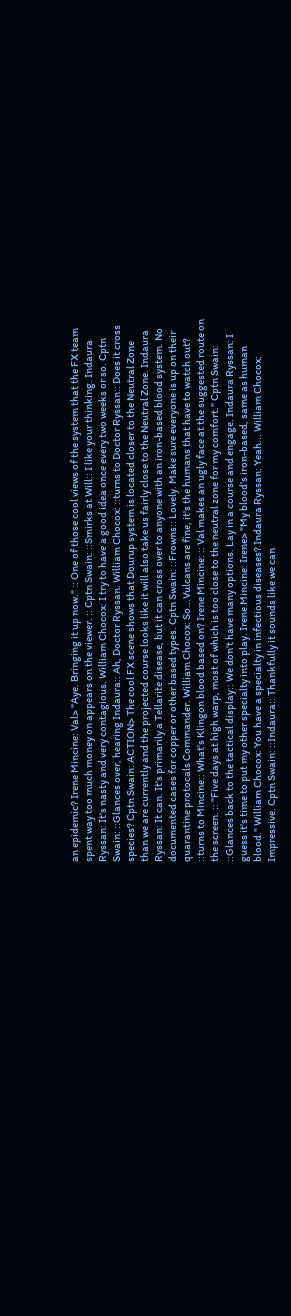an epidemic? Irene Mincine: Val> "Aye. Bringing it up now." :: One of those cool views of the system that the FX team spent way too much money on appears on the viewer. :: Cptn Swain: ::Smirks at Will:: I like your thinking. Indaura Ryssan: It's nasty and very contagious. William Chocox: I try to have a good idea once every two weeks or so. Cptn Swain: ::Glances over, hearing Indaura:: Ah, Doctor Ryssan. William Chocox: ::turns to Doctor Ryssan:: Does it cross species? Cptn Swain: ACTION> The cool FX scene shows that Dourup system is located closer to the Neutral Zone than we are currently and the projected course looks like it will also take us fairly close to the Neutral Zone. Indaura Ryssan: It can. It's primarily a Tellarite disease, but it can cross over to anyone with an iron-based blood system. No documented cases for copper or other based types. Cptn Swain: ::Frowns:: Lovely. Make sure everyone is up on their quarantine protocals Commander. William Chocox: So...Vulcans are fine, it's the humans that have to watch out? ::turns to Mincine:: What's Klingon blood based on? Irene Mincine: :: Val makes an ugly face at the suggested route on the screen. :: "Five days at high warp, most of which is too close to the neutral zone for my comfort." Cptn Swain: ::Glances back to the tactical display:: We don't have many options. Lay in a course and engage. Indaura Ryssan: I guess it's time to put my other specialty into play. Irene Mincine: Irene> "My blood's iron-based, same as human blood." William Chocox: You have a specialty in infectious diseases? Indaura Ryssan: Yeah... William Chocox: Impressive. Cptn Swain: ::Indaura:: Thankfully it sounds like we can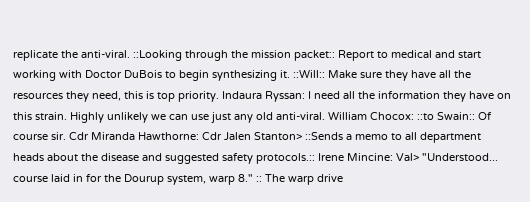replicate the anti-viral. ::Looking through the mission packet:: Report to medical and start working with Doctor DuBois to begin synthesizing it. ::Will:: Make sure they have all the resources they need, this is top priority. Indaura Ryssan: I need all the information they have on this strain. Highly unlikely we can use just any old anti-viral. William Chocox: ::to Swain:: Of course sir. Cdr Miranda Hawthorne: Cdr Jalen Stanton> ::Sends a memo to all department heads about the disease and suggested safety protocols.:: Irene Mincine: Val> "Understood... course laid in for the Dourup system, warp 8." :: The warp drive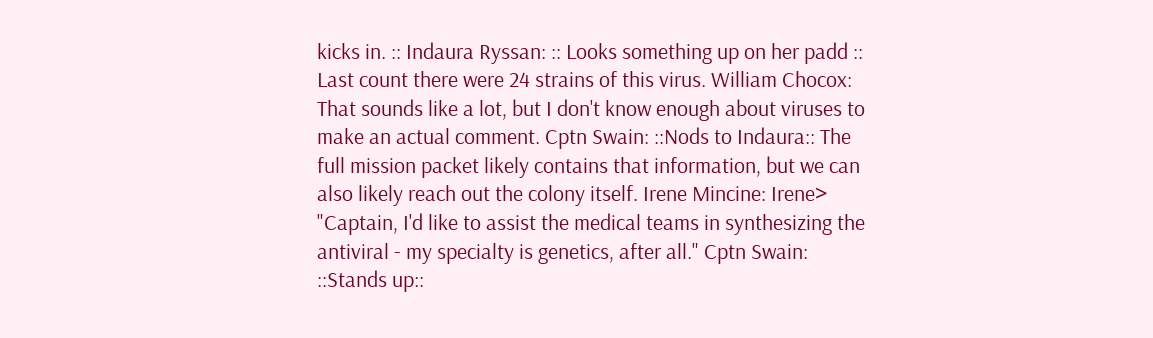kicks in. :: Indaura Ryssan: :: Looks something up on her padd :: Last count there were 24 strains of this virus. William Chocox: That sounds like a lot, but I don't know enough about viruses to make an actual comment. Cptn Swain: ::Nods to Indaura:: The full mission packet likely contains that information, but we can also likely reach out the colony itself. Irene Mincine: Irene> "Captain, I'd like to assist the medical teams in synthesizing the antiviral - my specialty is genetics, after all." Cptn Swain: ::Stands up::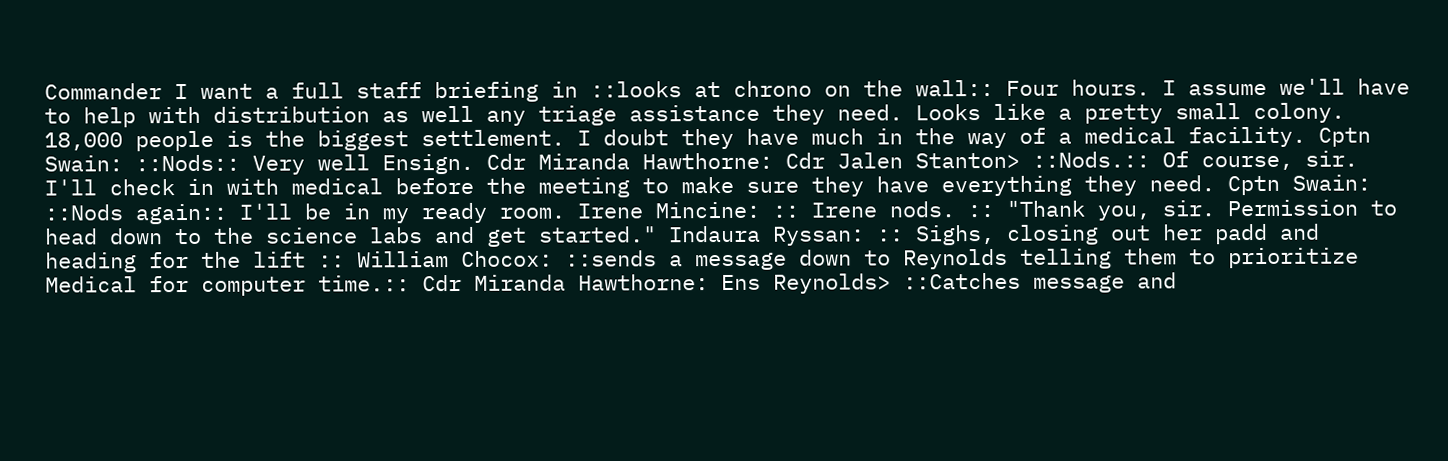Commander I want a full staff briefing in ::looks at chrono on the wall:: Four hours. I assume we'll have to help with distribution as well any triage assistance they need. Looks like a pretty small colony. 18,000 people is the biggest settlement. I doubt they have much in the way of a medical facility. Cptn Swain: ::Nods:: Very well Ensign. Cdr Miranda Hawthorne: Cdr Jalen Stanton> ::Nods.:: Of course, sir. I'll check in with medical before the meeting to make sure they have everything they need. Cptn Swain: ::Nods again:: I'll be in my ready room. Irene Mincine: :: Irene nods. :: "Thank you, sir. Permission to head down to the science labs and get started." Indaura Ryssan: :: Sighs, closing out her padd and heading for the lift :: William Chocox: ::sends a message down to Reynolds telling them to prioritize Medical for computer time.:: Cdr Miranda Hawthorne: Ens Reynolds> ::Catches message and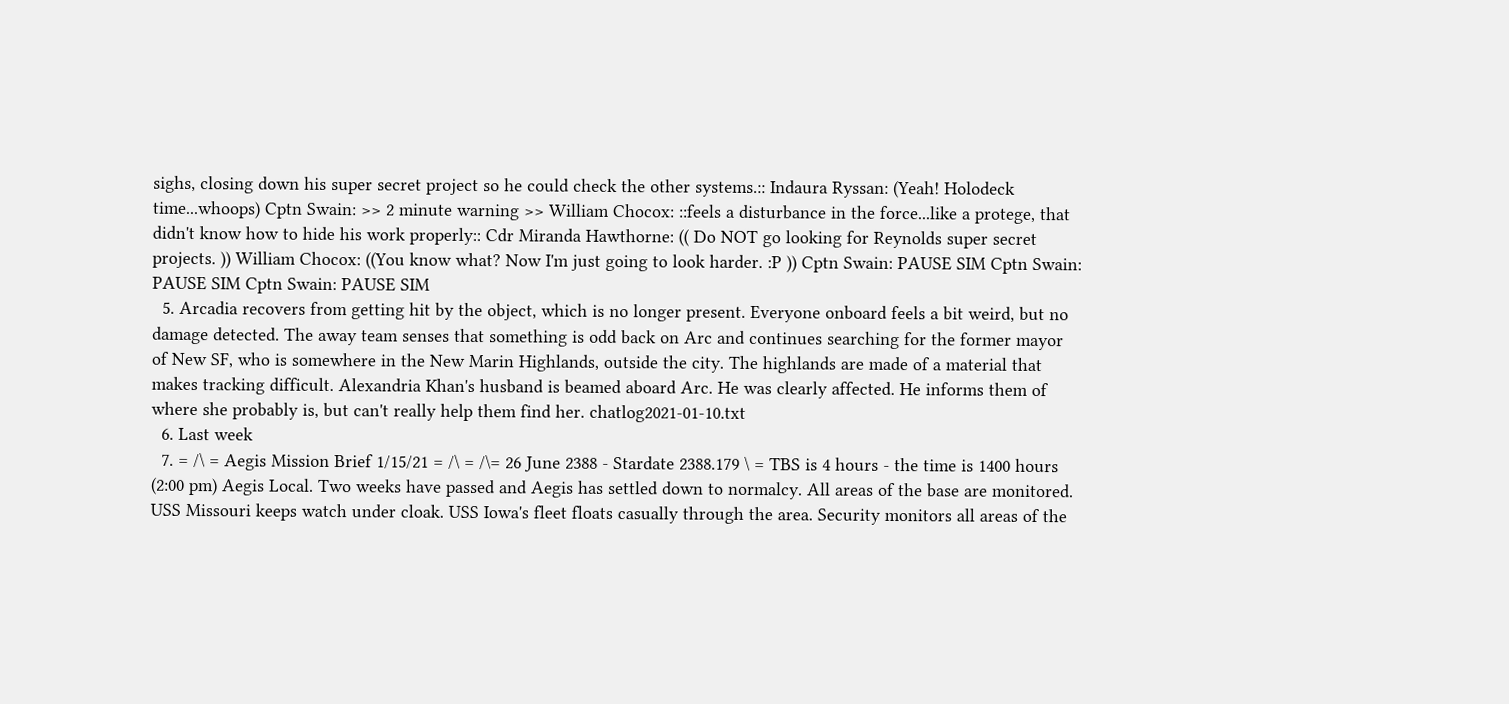sighs, closing down his super secret project so he could check the other systems.:: Indaura Ryssan: (Yeah! Holodeck time...whoops) Cptn Swain: >> 2 minute warning >> William Chocox: ::feels a disturbance in the force...like a protege, that didn't know how to hide his work properly:: Cdr Miranda Hawthorne: (( Do NOT go looking for Reynolds super secret projects. )) William Chocox: ((You know what? Now I'm just going to look harder. :P )) Cptn Swain: PAUSE SIM Cptn Swain: PAUSE SIM Cptn Swain: PAUSE SIM
  5. Arcadia recovers from getting hit by the object, which is no longer present. Everyone onboard feels a bit weird, but no damage detected. The away team senses that something is odd back on Arc and continues searching for the former mayor of New SF, who is somewhere in the New Marin Highlands, outside the city. The highlands are made of a material that makes tracking difficult. Alexandria Khan's husband is beamed aboard Arc. He was clearly affected. He informs them of where she probably is, but can't really help them find her. chatlog2021-01-10.txt
  6. Last week
  7. = /\ = Aegis Mission Brief 1/15/21 = /\ = /\= 26 June 2388 - Stardate 2388.179 \ = TBS is 4 hours - the time is 1400 hours (2:00 pm) Aegis Local. Two weeks have passed and Aegis has settled down to normalcy. All areas of the base are monitored. USS Missouri keeps watch under cloak. USS Iowa's fleet floats casually through the area. Security monitors all areas of the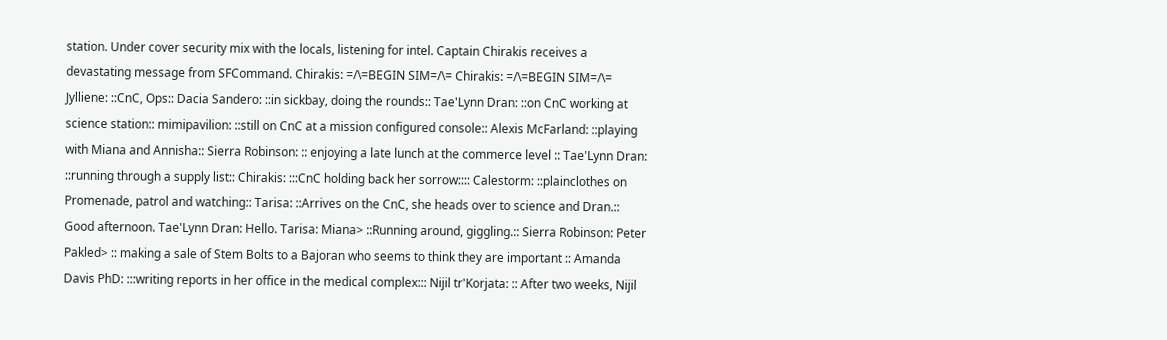station. Under cover security mix with the locals, listening for intel. Captain Chirakis receives a devastating message from SFCommand. Chirakis: =/\=BEGIN SIM=/\= Chirakis: =/\=BEGIN SIM=/\= Jylliene: ::CnC, Ops:: Dacia Sandero: ::in sickbay, doing the rounds:: Tae'Lynn Dran: ::on CnC working at science station:: mimipavilion: ::still on CnC at a mission configured console:: Alexis McFarland: ::playing with Miana and Annisha:: Sierra Robinson: :: enjoying a late lunch at the commerce level :: Tae'Lynn Dran: ::running through a supply list:: Chirakis: :::CnC holding back her sorrow:::: Calestorm: ::plainclothes on Promenade, patrol and watching:: Tarisa: ::Arrives on the CnC, she heads over to science and Dran.:: Good afternoon. Tae'Lynn Dran: Hello. Tarisa: Miana> ::Running around, giggling.:: Sierra Robinson: Peter Pakled> :: making a sale of Stem Bolts to a Bajoran who seems to think they are important :: Amanda Davis PhD: :::writing reports in her office in the medical complex::: Nijil tr'Korjata: :: After two weeks, Nijil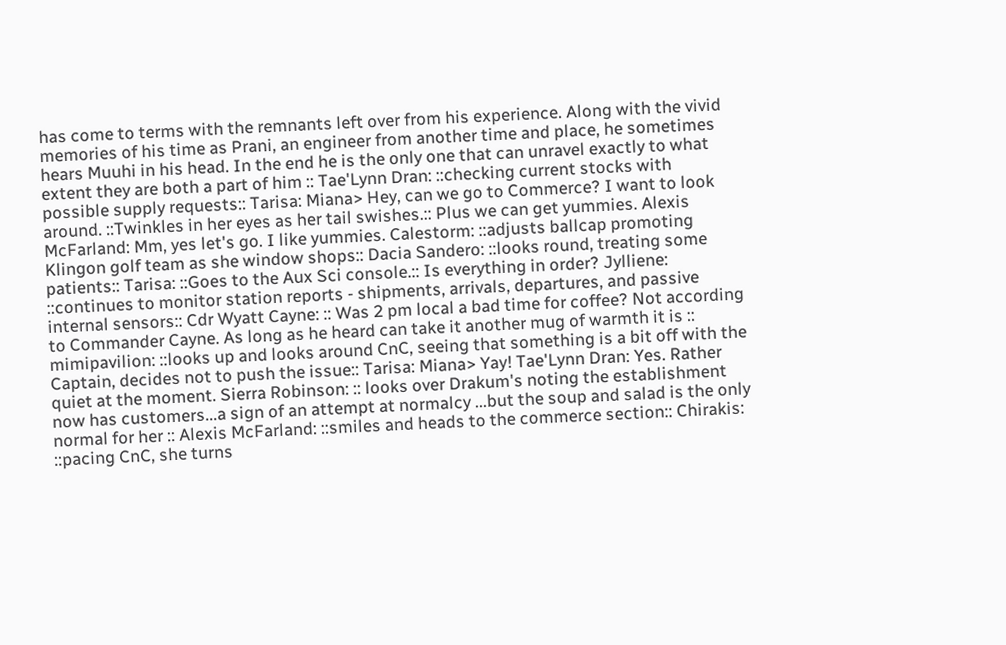has come to terms with the remnants left over from his experience. Along with the vivid memories of his time as Prani, an engineer from another time and place, he sometimes hears Muuhi in his head. In the end he is the only one that can unravel exactly to what extent they are both a part of him :: Tae'Lynn Dran: ::checking current stocks with possible supply requests:: Tarisa: Miana> Hey, can we go to Commerce? I want to look around. ::Twinkles in her eyes as her tail swishes.:: Plus we can get yummies. Alexis McFarland: Mm, yes let's go. I like yummies. Calestorm: ::adjusts ballcap promoting Klingon golf team as she window shops:: Dacia Sandero: ::looks round, treating some patients:: Tarisa: ::Goes to the Aux Sci console.:: Is everything in order? Jylliene: ::continues to monitor station reports - shipments, arrivals, departures, and passive internal sensors:: Cdr Wyatt Cayne: :: Was 2 pm local a bad time for coffee? Not according to Commander Cayne. As long as he heard can take it another mug of warmth it is :: mimipavilion: ::looks up and looks around CnC, seeing that something is a bit off with the Captain, decides not to push the issue:: Tarisa: Miana> Yay! Tae'Lynn Dran: Yes. Rather quiet at the moment. Sierra Robinson: :: looks over Drakum's noting the establishment now has customers...a sign of an attempt at normalcy ...but the soup and salad is the only normal for her :: Alexis McFarland: ::smiles and heads to the commerce section:: Chirakis: ::pacing CnC, she turns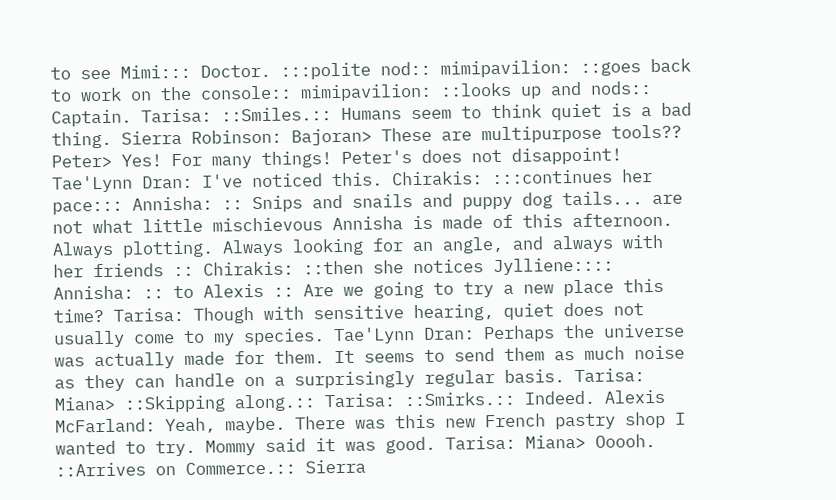to see Mimi::: Doctor. :::polite nod:: mimipavilion: ::goes back to work on the console:: mimipavilion: ::looks up and nods:: Captain. Tarisa: ::Smiles.:: Humans seem to think quiet is a bad thing. Sierra Robinson: Bajoran> These are multipurpose tools?? Peter> Yes! For many things! Peter's does not disappoint! Tae'Lynn Dran: I've noticed this. Chirakis: :::continues her pace::: Annisha: :: Snips and snails and puppy dog tails... are not what little mischievous Annisha is made of this afternoon. Always plotting. Always looking for an angle, and always with her friends :: Chirakis: ::then she notices Jylliene:::: Annisha: :: to Alexis :: Are we going to try a new place this time? Tarisa: Though with sensitive hearing, quiet does not usually come to my species. Tae'Lynn Dran: Perhaps the universe was actually made for them. It seems to send them as much noise as they can handle on a surprisingly regular basis. Tarisa: Miana> ::Skipping along.:: Tarisa: ::Smirks.:: Indeed. Alexis McFarland: Yeah, maybe. There was this new French pastry shop I wanted to try. Mommy said it was good. Tarisa: Miana> Ooooh. ::Arrives on Commerce.:: Sierra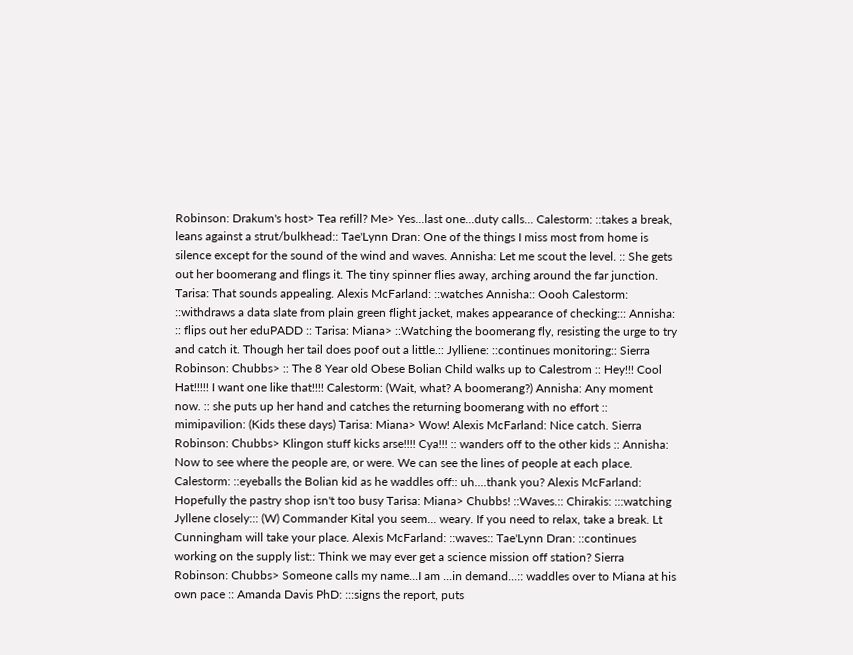Robinson: Drakum's host> Tea refill? Me> Yes...last one...duty calls... Calestorm: ::takes a break, leans against a strut/bulkhead:: Tae'Lynn Dran: One of the things I miss most from home is silence except for the sound of the wind and waves. Annisha: Let me scout the level. :: She gets out her boomerang and flings it. The tiny spinner flies away, arching around the far junction. Tarisa: That sounds appealing. Alexis McFarland: ::watches Annisha:: Oooh Calestorm: ::withdraws a data slate from plain green flight jacket, makes appearance of checking::: Annisha: :: flips out her eduPADD :: Tarisa: Miana> ::Watching the boomerang fly, resisting the urge to try and catch it. Though her tail does poof out a little.:: Jylliene: ::continues monitoring:: Sierra Robinson: Chubbs> :: The 8 Year old Obese Bolian Child walks up to Calestrom :: Hey!!! Cool Hat!!!!! I want one like that!!!! Calestorm: (Wait, what? A boomerang?) Annisha: Any moment now. :: she puts up her hand and catches the returning boomerang with no effort :: mimipavilion: (Kids these days) Tarisa: Miana> Wow! Alexis McFarland: Nice catch. Sierra Robinson: Chubbs> Klingon stuff kicks arse!!!! Cya!!! :: wanders off to the other kids :: Annisha: Now to see where the people are, or were. We can see the lines of people at each place. Calestorm: ::eyeballs the Bolian kid as he waddles off:: uh....thank you? Alexis McFarland: Hopefully the pastry shop isn't too busy Tarisa: Miana> Chubbs! ::Waves.:: Chirakis: :::watching Jyllene closely::: (W) Commander Kital you seem... weary. If you need to relax, take a break. Lt Cunningham will take your place. Alexis McFarland: ::waves:: Tae'Lynn Dran: ::continues working on the supply list:: Think we may ever get a science mission off station? Sierra Robinson: Chubbs> Someone calls my name...I am ...in demand...:: waddles over to Miana at his own pace :: Amanda Davis PhD: :::signs the report, puts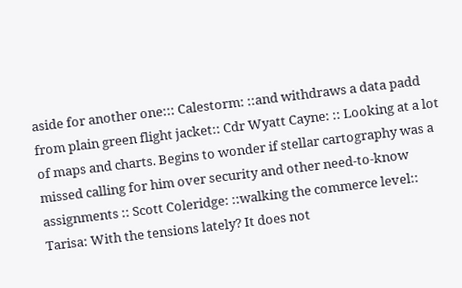aside for another one::: Calestorm: ::and withdraws a data padd from plain green flight jacket:: Cdr Wyatt Cayne: :: Looking at a lot of maps and charts. Begins to wonder if stellar cartography was a missed calling for him over security and other need-to-know assignments :: Scott Coleridge: ::walking the commerce level:: Tarisa: With the tensions lately? It does not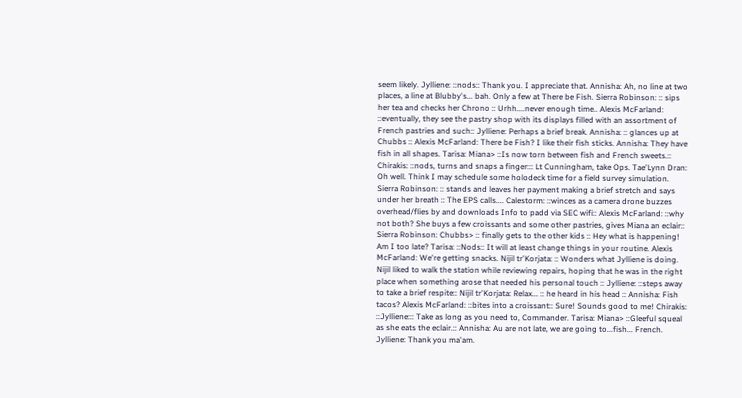seem likely. Jylliene: ::nods:: Thank you. I appreciate that. Annisha: Ah, no line at two places, a line at Blubby's... bah. Only a few at There be Fish. Sierra Robinson: :: sips her tea and checks her Chrono :: Urhh....never enough time.. Alexis McFarland: ::eventually, they see the pastry shop with its displays filled with an assortment of French pastries and such:: Jylliene: Perhaps a brief break. Annisha: :: glances up at Chubbs :: Alexis McFarland: There be Fish? I like their fish sticks. Annisha: They have fish in all shapes. Tarisa: Miana> ::Is now torn between fish and French sweets.:: Chirakis: ::nods, turns and snaps a finger::: Lt Cunningham, take Ops. Tae'Lynn Dran: Oh well. Think I may schedule some holodeck time for a field survey simulation. Sierra Robinson: :: stands and leaves her payment making a brief stretch and says under her breath :: The EPS calls.... Calestorm: ::winces as a camera drone buzzes overhead/flies by and downloads Info to padd via SEC wifi:: Alexis McFarland: ::why not both? She buys a few croissants and some other pastries, gives Miana an eclair:: Sierra Robinson: Chubbs> :: finally gets to the other kids :: Hey what is happening! Am I too late? Tarisa: ::Nods:: It will at least change things in your routine. Alexis McFarland: We're getting snacks. Nijil tr'Korjata: :: Wonders what Jylliene is doing. Nijil liked to walk the station while reviewing repairs, hoping that he was in the right place when something arose that needed his personal touch :: Jylliene: ::steps away to take a brief respite:: Nijil tr'Korjata: Relax... :: he heard in his head :: Annisha: Fish tacos? Alexis McFarland: ::bites into a croissant:: Sure! Sounds good to me! Chirakis: ::Jylliene::: Take as long as you need to, Commander. Tarisa: Miana> ::Gleeful squeal as she eats the eclair.:: Annisha: Au are not late, we are going to...fish... French. Jylliene: Thank you ma'am.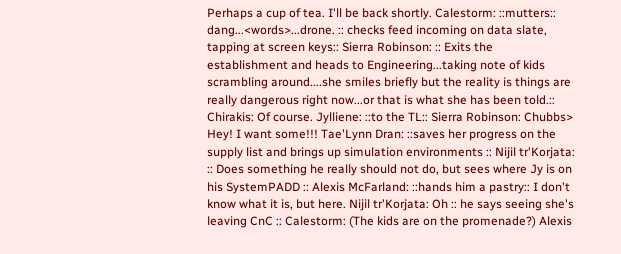Perhaps a cup of tea. I'll be back shortly. Calestorm: ::mutters:: dang...<words>...drone. :: checks feed incoming on data slate, tapping at screen keys:: Sierra Robinson: :: Exits the establishment and heads to Engineering...taking note of kids scrambling around....she smiles briefly but the reality is things are really dangerous right now...or that is what she has been told.:: Chirakis: Of course. Jylliene: ::to the TL:: Sierra Robinson: Chubbs> Hey! I want some!!! Tae'Lynn Dran: ::saves her progress on the supply list and brings up simulation environments :: Nijil tr'Korjata: :: Does something he really should not do, but sees where Jy is on his SystemPADD :: Alexis McFarland: ::hands him a pastry:: I don't know what it is, but here. Nijil tr'Korjata: Oh :: he says seeing she's leaving CnC :: Calestorm: (The kids are on the promenade?) Alexis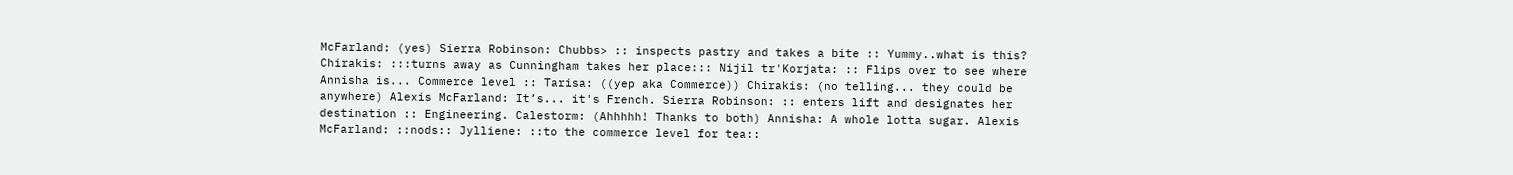McFarland: (yes) Sierra Robinson: Chubbs> :: inspects pastry and takes a bite :: Yummy..what is this? Chirakis: :::turns away as Cunningham takes her place::: Nijil tr'Korjata: :: Flips over to see where Annisha is... Commerce level :: Tarisa: ((yep aka Commerce)) Chirakis: (no telling... they could be anywhere) Alexis McFarland: It’s... it's French. Sierra Robinson: :: enters lift and designates her destination :: Engineering. Calestorm: (Ahhhhh! Thanks to both) Annisha: A whole lotta sugar. Alexis McFarland: ::nods:: Jylliene: ::to the commerce level for tea::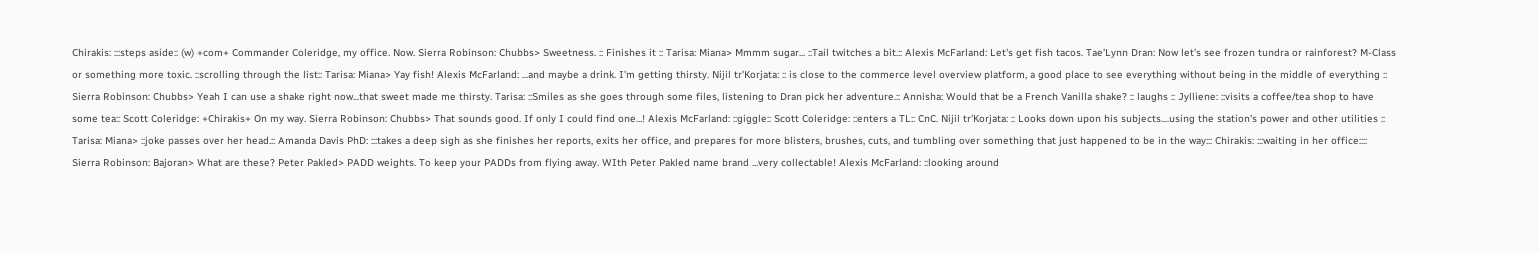Chirakis: :::steps aside:: (w) +com+ Commander Coleridge, my office. Now. Sierra Robinson: Chubbs> Sweetness. :: Finishes it :: Tarisa: Miana> Mmmm sugar... ::Tail twitches a bit.:: Alexis McFarland: Let's get fish tacos. Tae'Lynn Dran: Now let's see frozen tundra or rainforest? M-Class or something more toxic. ::scrolling through the list:: Tarisa: Miana> Yay fish! Alexis McFarland: ...and maybe a drink. I'm getting thirsty. Nijil tr'Korjata: :: is close to the commerce level overview platform, a good place to see everything without being in the middle of everything :: Sierra Robinson: Chubbs> Yeah I can use a shake right now...that sweet made me thirsty. Tarisa: ::Smiles as she goes through some files, listening to Dran pick her adventure.:: Annisha: Would that be a French Vanilla shake? :: laughs :: Jylliene: ::visits a coffee/tea shop to have some tea:: Scott Coleridge: +Chirakis+ On my way. Sierra Robinson: Chubbs> That sounds good. If only I could find one...! Alexis McFarland: ::giggle:: Scott Coleridge: ::enters a TL:: CnC. Nijil tr'Korjata: :: Looks down upon his subjects....using the station's power and other utilities :: Tarisa: Miana> ::joke passes over her head.:: Amanda Davis PhD: :::takes a deep sigh as she finishes her reports, exits her office, and prepares for more blisters, brushes, cuts, and tumbling over something that just happened to be in the way::: Chirakis: :::waiting in her office:::: Sierra Robinson: Bajoran> What are these? Peter Pakled> PADD weights. To keep your PADDs from flying away. WIth Peter Pakled name brand ...very collectable! Alexis McFarland: ::looking around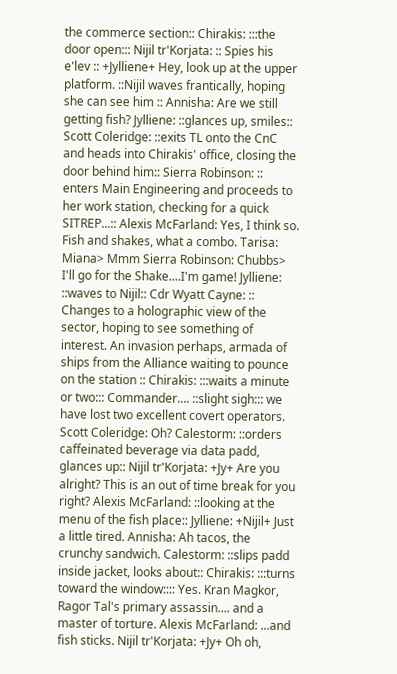the commerce section:: Chirakis: :::the door open::: Nijil tr'Korjata: :: Spies his e'lev :: +Jylliene+ Hey, look up at the upper platform. ::Nijil waves frantically, hoping she can see him :: Annisha: Are we still getting fish? Jylliene: ::glances up, smiles:: Scott Coleridge: ::exits TL onto the CnC and heads into Chirakis' office, closing the door behind him:: Sierra Robinson: :: enters Main Engineering and proceeds to her work station, checking for a quick SITREP...:: Alexis McFarland: Yes, I think so. Fish and shakes, what a combo. Tarisa: Miana> Mmm Sierra Robinson: Chubbs> I'll go for the Shake....I'm game! Jylliene: ::waves to Nijil:: Cdr Wyatt Cayne: :: Changes to a holographic view of the sector, hoping to see something of interest. An invasion perhaps, armada of ships from the Alliance waiting to pounce on the station :: Chirakis: :::waits a minute or two::: Commander.... ::slight sigh::: we have lost two excellent covert operators. Scott Coleridge: Oh? Calestorm: ::orders caffeinated beverage via data padd, glances up:: Nijil tr'Korjata: +Jy+ Are you alright? This is an out of time break for you right? Alexis McFarland: ::looking at the menu of the fish place:: Jylliene: +Nijil+ Just a little tired. Annisha: Ah tacos, the crunchy sandwich. Calestorm: ::slips padd inside jacket, looks about:: Chirakis: :::turns toward the window:::: Yes. Kran Magkor, Ragor Tal's primary assassin.... and a master of torture. Alexis McFarland: ...and fish sticks. Nijil tr'Korjata: +Jy+ Oh oh,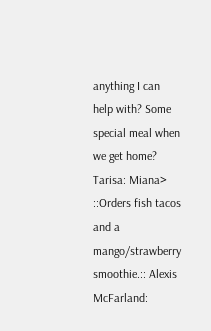anything I can help with? Some special meal when we get home? Tarisa: Miana> ::Orders fish tacos and a mango/strawberry smoothie.:: Alexis McFarland: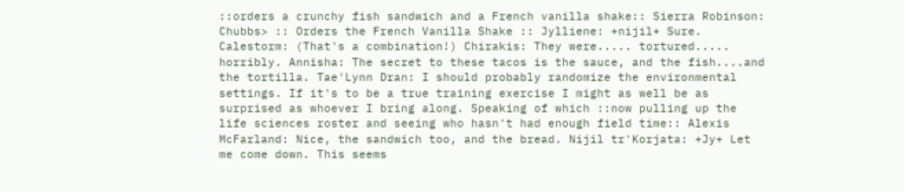::orders a crunchy fish sandwich and a French vanilla shake:: Sierra Robinson: Chubbs> :: Orders the French Vanilla Shake :: Jylliene: +nijil+ Sure. Calestorm: (That's a combination!) Chirakis: They were..... tortured..... horribly. Annisha: The secret to these tacos is the sauce, and the fish....and the tortilla. Tae'Lynn Dran: I should probably randomize the environmental settings. If it's to be a true training exercise I might as well be as surprised as whoever I bring along. Speaking of which ::now pulling up the life sciences roster and seeing who hasn't had enough field time:: Alexis McFarland: Nice, the sandwich too, and the bread. Nijil tr'Korjata: +Jy+ Let me come down. This seems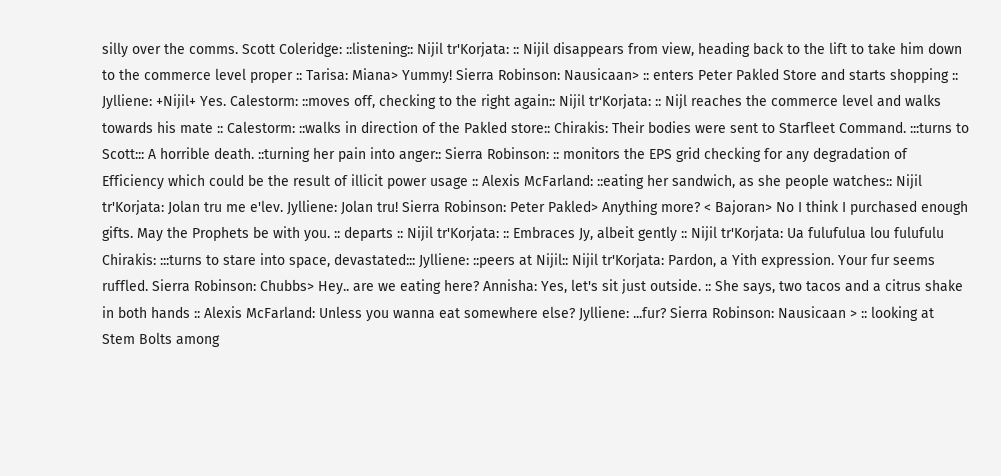silly over the comms. Scott Coleridge: ::listening:: Nijil tr'Korjata: :: Nijil disappears from view, heading back to the lift to take him down to the commerce level proper :: Tarisa: Miana> Yummy! Sierra Robinson: Nausicaan> :: enters Peter Pakled Store and starts shopping :: Jylliene: +Nijil+ Yes. Calestorm: ::moves off, checking to the right again:: Nijil tr'Korjata: :: Nijl reaches the commerce level and walks towards his mate :: Calestorm: ::walks in direction of the Pakled store:: Chirakis: Their bodies were sent to Starfleet Command. :::turns to Scott::: A horrible death. ::turning her pain into anger:: Sierra Robinson: :: monitors the EPS grid checking for any degradation of Efficiency which could be the result of illicit power usage :: Alexis McFarland: ::eating her sandwich, as she people watches:: Nijil tr'Korjata: Jolan tru me e'lev. Jylliene: Jolan tru! Sierra Robinson: Peter Pakled> Anything more? < Bajoran> No I think I purchased enough gifts. May the Prophets be with you. :: departs :: Nijil tr'Korjata: :: Embraces Jy, albeit gently :: Nijil tr'Korjata: Ua fulufulua lou fulufulu Chirakis: :::turns to stare into space, devastated::: Jylliene: ::peers at Nijil:: Nijil tr'Korjata: Pardon, a Yith expression. Your fur seems ruffled. Sierra Robinson: Chubbs> Hey.. are we eating here? Annisha: Yes, let's sit just outside. :: She says, two tacos and a citrus shake in both hands :: Alexis McFarland: Unless you wanna eat somewhere else? Jylliene: ...fur? Sierra Robinson: Nausicaan > :: looking at Stem Bolts among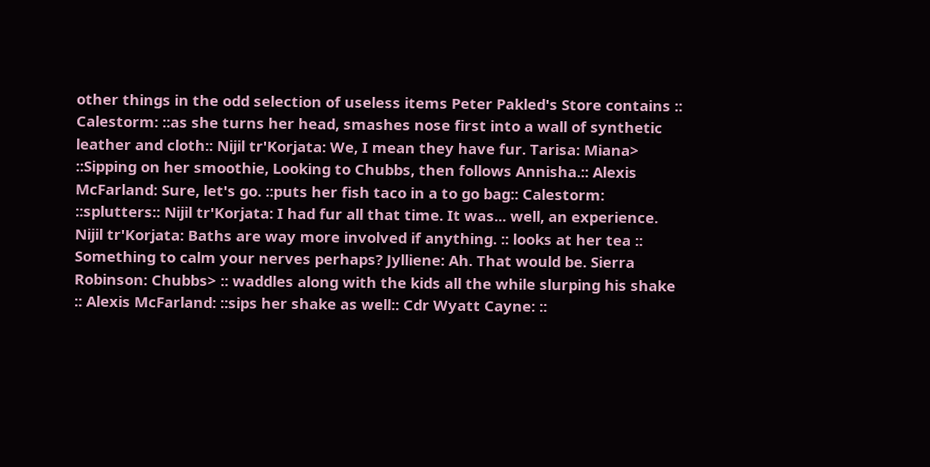other things in the odd selection of useless items Peter Pakled's Store contains :: Calestorm: ::as she turns her head, smashes nose first into a wall of synthetic leather and cloth:: Nijil tr'Korjata: We, I mean they have fur. Tarisa: Miana> ::Sipping on her smoothie, Looking to Chubbs, then follows Annisha.:: Alexis McFarland: Sure, let's go. ::puts her fish taco in a to go bag:: Calestorm: ::splutters:: Nijil tr'Korjata: I had fur all that time. It was... well, an experience. Nijil tr'Korjata: Baths are way more involved if anything. :: looks at her tea :: Something to calm your nerves perhaps? Jylliene: Ah. That would be. Sierra Robinson: Chubbs> :: waddles along with the kids all the while slurping his shake :: Alexis McFarland: ::sips her shake as well:: Cdr Wyatt Cayne: ::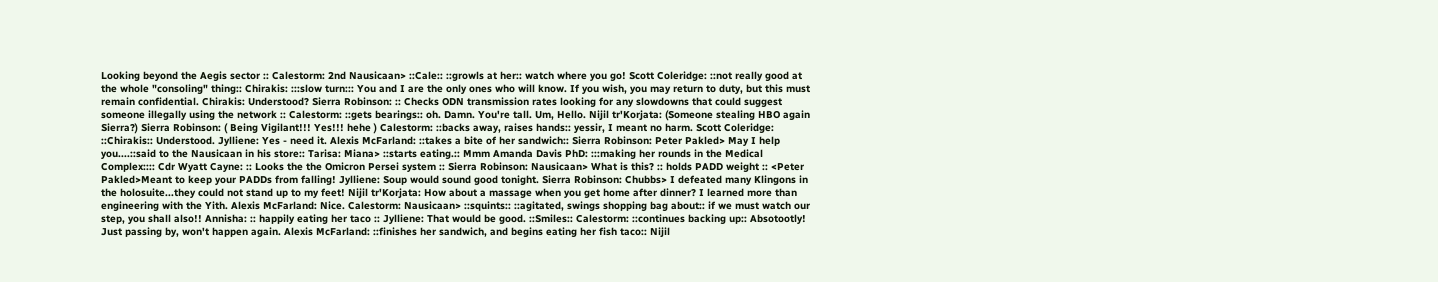Looking beyond the Aegis sector :: Calestorm: 2nd Nausicaan> ::Cale:: ::growls at her:: watch where you go! Scott Coleridge: ::not really good at the whole "consoling" thing:: Chirakis: :::slow turn::: You and I are the only ones who will know. If you wish, you may return to duty, but this must remain confidential. Chirakis: Understood? Sierra Robinson: :: Checks ODN transmission rates looking for any slowdowns that could suggest someone illegally using the network :: Calestorm: ::gets bearings:: oh. Damn. You're tall. Um, Hello. Nijil tr'Korjata: (Someone stealing HBO again Sierra?) Sierra Robinson: ( Being Vigilant!!! Yes!!! hehe ) Calestorm: ::backs away, raises hands:: yessir, I meant no harm. Scott Coleridge: ::Chirakis:: Understood. Jylliene: Yes - need it. Alexis McFarland: ::takes a bite of her sandwich:: Sierra Robinson: Peter Pakled> May I help you....::said to the Nausicaan in his store:: Tarisa: Miana> ::starts eating.:: Mmm Amanda Davis PhD: :::making her rounds in the Medical Complex:::: Cdr Wyatt Cayne: :: Looks the the Omicron Persei system :: Sierra Robinson: Nausicaan> What is this? :: holds PADD weight :: <Peter Pakled>Meant to keep your PADDs from falling! Jylliene: Soup would sound good tonight. Sierra Robinson: Chubbs> I defeated many Klingons in the holosuite...they could not stand up to my feet! Nijil tr'Korjata: How about a massage when you get home after dinner? I learned more than engineering with the Yith. Alexis McFarland: Nice. Calestorm: Nausicaan> ::squints:: ::agitated, swings shopping bag about:: if we must watch our step, you shall also!! Annisha: :: happily eating her taco :: Jylliene: That would be good. ::Smiles:: Calestorm: ::continues backing up:: Absotootly! Just passing by, won't happen again. Alexis McFarland: ::finishes her sandwich, and begins eating her fish taco:: Nijil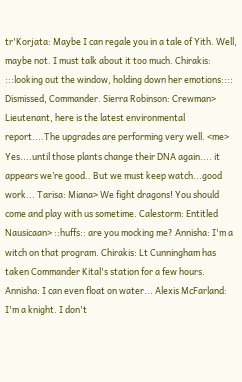tr'Korjata: Maybe I can regale you in a tale of Yith. Well, maybe not. I must talk about it too much. Chirakis: :::looking out the window, holding down her emotions:::: Dismissed, Commander. Sierra Robinson: Crewman> Lieutenant, here is the latest environmental report....The upgrades are performing very well. <me> Yes....until those plants change their DNA again.... it appears we’re good.. But we must keep watch...good work... Tarisa: Miana> We fight dragons! You should come and play with us sometime. Calestorm: Entitled Nausicaan> ::huffs:: are you mocking me? Annisha: I'm a witch on that program. Chirakis: Lt Cunningham has taken Commander Kital's station for a few hours. Annisha: I can even float on water... Alexis McFarland: I'm a knight. I don't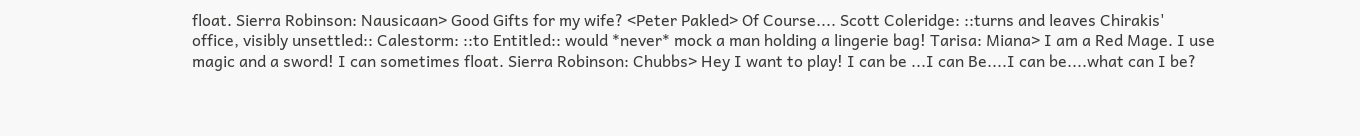float. Sierra Robinson: Nausicaan> Good Gifts for my wife? <Peter Pakled> Of Course.... Scott Coleridge: ::turns and leaves Chirakis' office, visibly unsettled:: Calestorm: ::to Entitled:: would *never* mock a man holding a lingerie bag! Tarisa: Miana> I am a Red Mage. I use magic and a sword! I can sometimes float. Sierra Robinson: Chubbs> Hey I want to play! I can be ...I can Be....I can be....what can I be?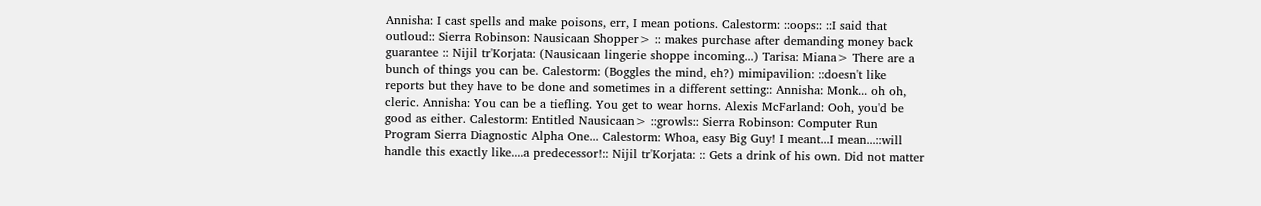Annisha: I cast spells and make poisons, err, I mean potions. Calestorm: ::oops:: ::I said that outloud:: Sierra Robinson: Nausicaan Shopper> :: makes purchase after demanding money back guarantee :: Nijil tr'Korjata: (Nausicaan lingerie shoppe incoming...) Tarisa: Miana> There are a bunch of things you can be. Calestorm: (Boggles the mind, eh?) mimipavilion: ::doesn't like reports but they have to be done and sometimes in a different setting:: Annisha: Monk... oh oh, cleric. Annisha: You can be a tiefling. You get to wear horns. Alexis McFarland: Ooh, you'd be good as either. Calestorm: Entitled Nausicaan> ::growls:: Sierra Robinson: Computer Run Program Sierra Diagnostic Alpha One... Calestorm: Whoa, easy Big Guy! I meant...I mean...::will handle this exactly like....a predecessor!:: Nijil tr'Korjata: :: Gets a drink of his own. Did not matter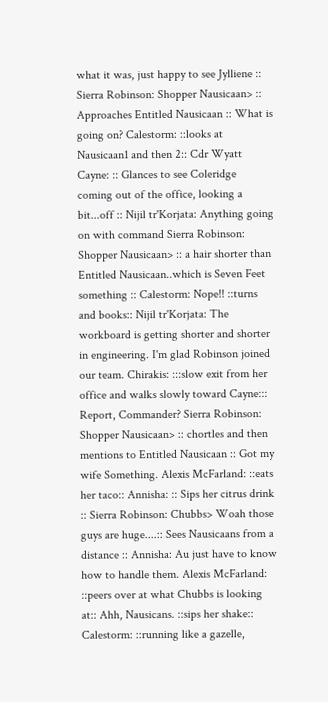what it was, just happy to see Jylliene :: Sierra Robinson: Shopper Nausicaan> :: Approaches Entitled Nausicaan :: What is going on? Calestorm: ::looks at Nausicaan1 and then 2:: Cdr Wyatt Cayne: :: Glances to see Coleridge coming out of the office, looking a bit...off :: Nijil tr'Korjata: Anything going on with command Sierra Robinson: Shopper Nausicaan> :: a hair shorter than Entitled Nausicaan..which is Seven Feet something :: Calestorm: Nope!! ::turns and books:: Nijil tr'Korjata: The workboard is getting shorter and shorter in engineering. I'm glad Robinson joined our team. Chirakis: :::slow exit from her office and walks slowly toward Cayne::: Report, Commander? Sierra Robinson: Shopper Nausicaan> :: chortles and then mentions to Entitled Nausicaan :: Got my wife Something. Alexis McFarland: ::eats her taco:: Annisha: :: Sips her citrus drink :: Sierra Robinson: Chubbs> Woah those guys are huge....:: Sees Nausicaans from a distance :: Annisha: Au just have to know how to handle them. Alexis McFarland: ::peers over at what Chubbs is looking at:: Ahh, Nausicans. ::sips her shake:: Calestorm: ::running like a gazelle,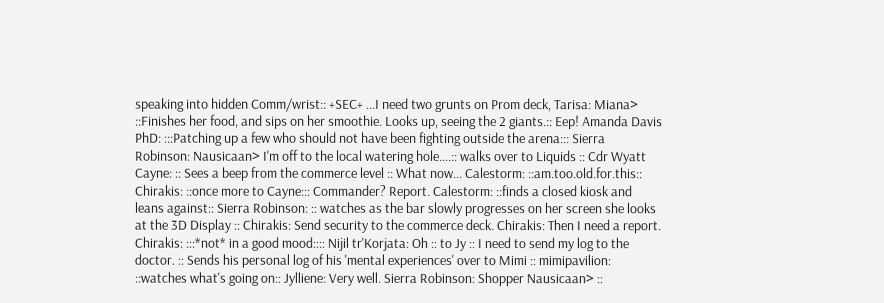speaking into hidden Comm/wrist:: +SEC+ ...I need two grunts on Prom deck, Tarisa: Miana> ::Finishes her food, and sips on her smoothie. Looks up, seeing the 2 giants.:: Eep! Amanda Davis PhD: :::Patching up a few who should not have been fighting outside the arena::: Sierra Robinson: Nausicaan> I'm off to the local watering hole....:: walks over to Liquids :: Cdr Wyatt Cayne: :: Sees a beep from the commerce level :: What now... Calestorm: ::am.too.old.for.this:: Chirakis: ::once more to Cayne::: Commander? Report. Calestorm: ::finds a closed kiosk and leans against:: Sierra Robinson: :: watches as the bar slowly progresses on her screen she looks at the 3D Display :: Chirakis: Send security to the commerce deck. Chirakis: Then I need a report. Chirakis: :::*not* in a good mood:::: Nijil tr'Korjata: Oh :: to Jy :: I need to send my log to the doctor. :: Sends his personal log of his 'mental experiences' over to Mimi :: mimipavilion: ::watches what's going on:: Jylliene: Very well. Sierra Robinson: Shopper Nausicaan> ::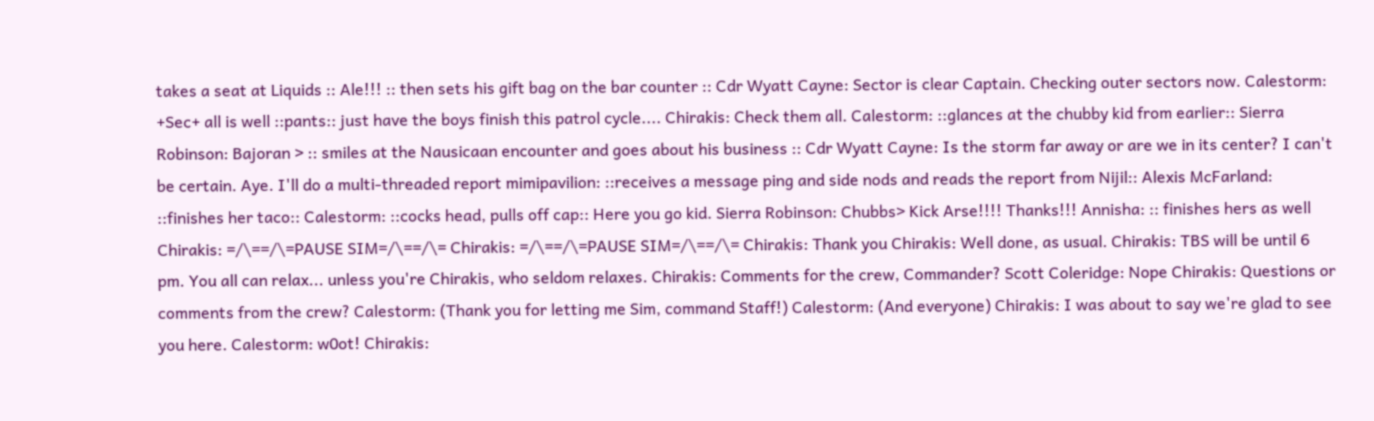takes a seat at Liquids :: Ale!!! :: then sets his gift bag on the bar counter :: Cdr Wyatt Cayne: Sector is clear Captain. Checking outer sectors now. Calestorm: +Sec+ all is well ::pants:: just have the boys finish this patrol cycle.... Chirakis: Check them all. Calestorm: ::glances at the chubby kid from earlier:: Sierra Robinson: Bajoran > :: smiles at the Nausicaan encounter and goes about his business :: Cdr Wyatt Cayne: Is the storm far away or are we in its center? I can't be certain. Aye. I'll do a multi-threaded report mimipavilion: ::receives a message ping and side nods and reads the report from Nijil:: Alexis McFarland: ::finishes her taco:: Calestorm: ::cocks head, pulls off cap:: Here you go kid. Sierra Robinson: Chubbs> Kick Arse!!!! Thanks!!! Annisha: :: finishes hers as well Chirakis: =/\==/\=PAUSE SIM=/\==/\= Chirakis: =/\==/\=PAUSE SIM=/\==/\= Chirakis: Thank you Chirakis: Well done, as usual. Chirakis: TBS will be until 6 pm. You all can relax... unless you're Chirakis, who seldom relaxes. Chirakis: Comments for the crew, Commander? Scott Coleridge: Nope Chirakis: Questions or comments from the crew? Calestorm: (Thank you for letting me Sim, command Staff!) Calestorm: (And everyone) Chirakis: I was about to say we're glad to see you here. Calestorm: w0ot! Chirakis: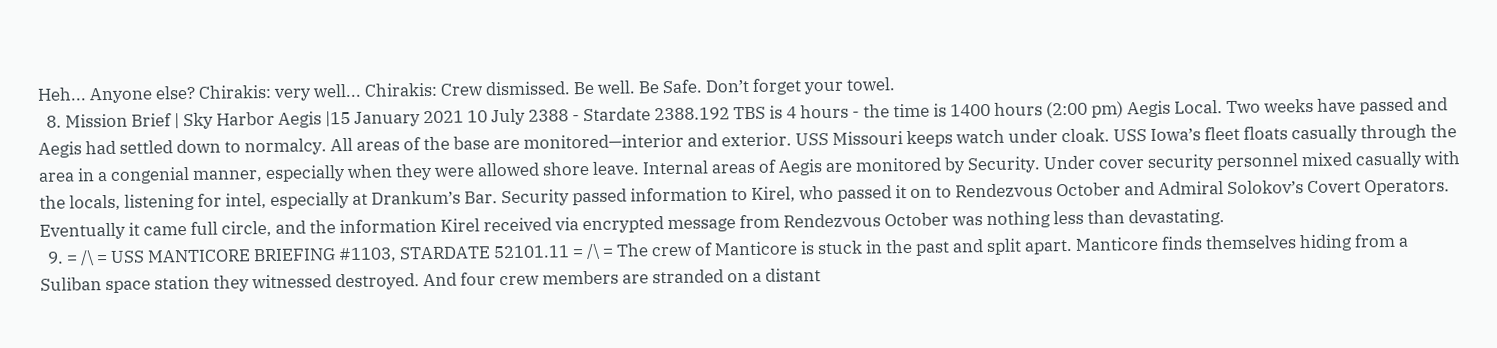Heh... Anyone else? Chirakis: very well... Chirakis: Crew dismissed. Be well. Be Safe. Don’t forget your towel.
  8. Mission Brief | Sky Harbor Aegis |15 January 2021 10 July 2388 - Stardate 2388.192 TBS is 4 hours - the time is 1400 hours (2:00 pm) Aegis Local. Two weeks have passed and Aegis had settled down to normalcy. All areas of the base are monitored—interior and exterior. USS Missouri keeps watch under cloak. USS Iowa’s fleet floats casually through the area in a congenial manner, especially when they were allowed shore leave. Internal areas of Aegis are monitored by Security. Under cover security personnel mixed casually with the locals, listening for intel, especially at Drankum’s Bar. Security passed information to Kirel, who passed it on to Rendezvous October and Admiral Solokov’s Covert Operators. Eventually it came full circle, and the information Kirel received via encrypted message from Rendezvous October was nothing less than devastating.
  9. = /\ = USS MANTICORE BRIEFING #1103, STARDATE 52101.11 = /\ = The crew of Manticore is stuck in the past and split apart. Manticore finds themselves hiding from a Suliban space station they witnessed destroyed. And four crew members are stranded on a distant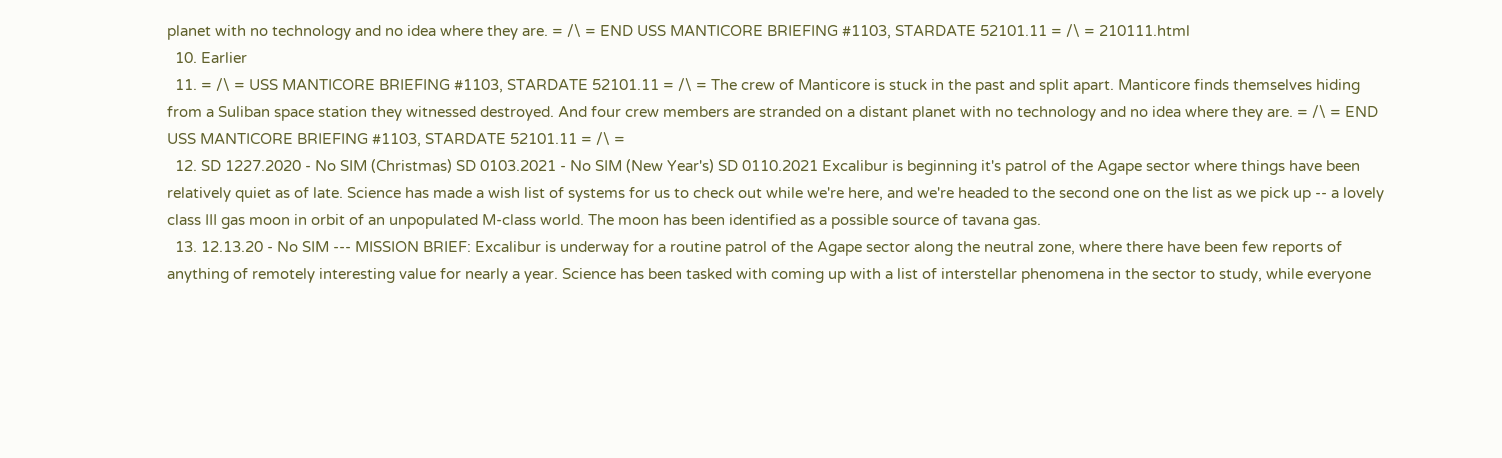planet with no technology and no idea where they are. = /\ = END USS MANTICORE BRIEFING #1103, STARDATE 52101.11 = /\ = 210111.html
  10. Earlier
  11. = /\ = USS MANTICORE BRIEFING #1103, STARDATE 52101.11 = /\ = The crew of Manticore is stuck in the past and split apart. Manticore finds themselves hiding from a Suliban space station they witnessed destroyed. And four crew members are stranded on a distant planet with no technology and no idea where they are. = /\ = END USS MANTICORE BRIEFING #1103, STARDATE 52101.11 = /\ =
  12. SD 1227.2020 - No SIM (Christmas) SD 0103.2021 - No SIM (New Year's) SD 0110.2021 Excalibur is beginning it's patrol of the Agape sector where things have been relatively quiet as of late. Science has made a wish list of systems for us to check out while we're here, and we're headed to the second one on the list as we pick up -- a lovely class III gas moon in orbit of an unpopulated M-class world. The moon has been identified as a possible source of tavana gas.
  13. 12.13.20 - No SIM --- MISSION BRIEF: Excalibur is underway for a routine patrol of the Agape sector along the neutral zone, where there have been few reports of anything of remotely interesting value for nearly a year. Science has been tasked with coming up with a list of interstellar phenomena in the sector to study, while everyone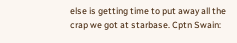else is getting time to put away all the crap we got at starbase. Cptn Swain: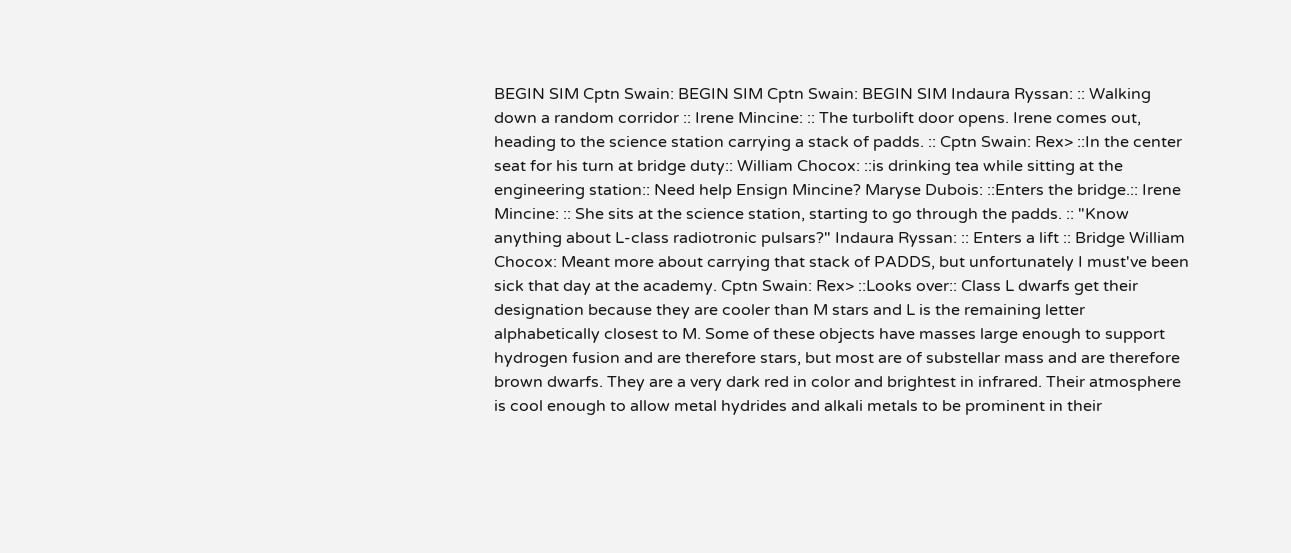BEGIN SIM Cptn Swain: BEGIN SIM Cptn Swain: BEGIN SIM Indaura Ryssan: :: Walking down a random corridor :: Irene Mincine: :: The turbolift door opens. Irene comes out, heading to the science station carrying a stack of padds. :: Cptn Swain: Rex> ::In the center seat for his turn at bridge duty:: William Chocox: ::is drinking tea while sitting at the engineering station:: Need help Ensign Mincine? Maryse Dubois: ::Enters the bridge.:: Irene Mincine: :: She sits at the science station, starting to go through the padds. :: "Know anything about L-class radiotronic pulsars?" Indaura Ryssan: :: Enters a lift :: Bridge William Chocox: Meant more about carrying that stack of PADDS, but unfortunately I must've been sick that day at the academy. Cptn Swain: Rex> ::Looks over:: Class L dwarfs get their designation because they are cooler than M stars and L is the remaining letter alphabetically closest to M. Some of these objects have masses large enough to support hydrogen fusion and are therefore stars, but most are of substellar mass and are therefore brown dwarfs. They are a very dark red in color and brightest in infrared. Their atmosphere is cool enough to allow metal hydrides and alkali metals to be prominent in their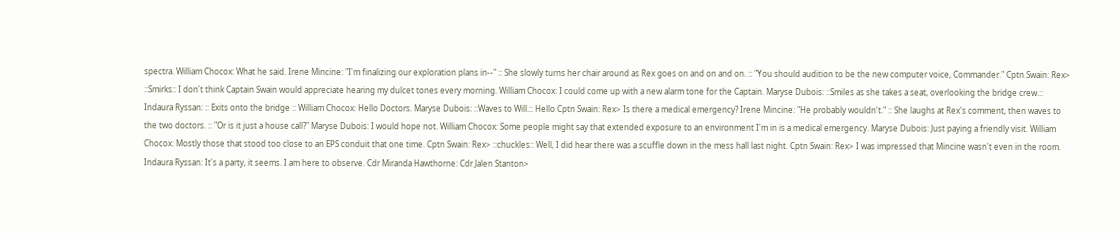spectra. William Chocox: What he said. Irene Mincine: "I'm finalizing our exploration plans in--" :: She slowly turns her chair around as Rex goes on and on and on. :: "You should audition to be the new computer voice, Commander." Cptn Swain: Rex> ::Smirks:: I don't think Captain Swain would appreciate hearing my dulcet tones every morning. William Chocox: I could come up with a new alarm tone for the Captain. Maryse Dubois: ::Smiles as she takes a seat, overlooking the bridge crew.:: Indaura Ryssan: :: Exits onto the bridge :: William Chocox: Hello Doctors. Maryse Dubois: ::Waves to Will.:: Hello Cptn Swain: Rex> Is there a medical emergency? Irene Mincine: "He probably wouldn't." :: She laughs at Rex's comment, then waves to the two doctors. :: "Or is it just a house call?" Maryse Dubois: I would hope not. William Chocox: Some people might say that extended exposure to an environment I'm in is a medical emergency. Maryse Dubois: Just paying a friendly visit. William Chocox: Mostly those that stood too close to an EPS conduit that one time. Cptn Swain: Rex> ::chuckles:: Well, I did hear there was a scuffle down in the mess hall last night. Cptn Swain: Rex> I was impressed that Mincine wasn't even in the room. Indaura Ryssan: It's a party, it seems. I am here to observe. Cdr Miranda Hawthorne: Cdr Jalen Stanton>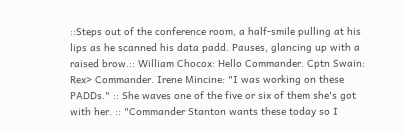::Steps out of the conference room, a half-smile pulling at his lips as he scanned his data padd. Pauses, glancing up with a raised brow.:: William Chocox: Hello Commander. Cptn Swain: Rex> Commander. Irene Mincine: "I was working on these PADDs." :: She waves one of the five or six of them she's got with her. :: "Commander Stanton wants these today so I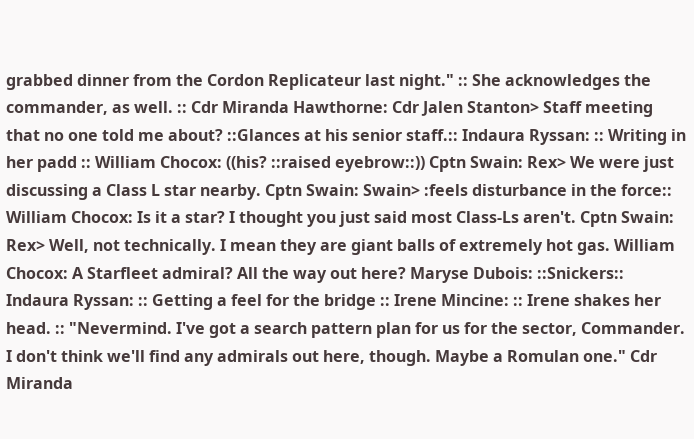grabbed dinner from the Cordon Replicateur last night." :: She acknowledges the commander, as well. :: Cdr Miranda Hawthorne: Cdr Jalen Stanton> Staff meeting that no one told me about? ::Glances at his senior staff.:: Indaura Ryssan: :: Writing in her padd :: William Chocox: ((his? ::raised eyebrow::)) Cptn Swain: Rex> We were just discussing a Class L star nearby. Cptn Swain: Swain> :feels disturbance in the force:: William Chocox: Is it a star? I thought you just said most Class-Ls aren't. Cptn Swain: Rex> Well, not technically. I mean they are giant balls of extremely hot gas. William Chocox: A Starfleet admiral? All the way out here? Maryse Dubois: ::Snickers:: Indaura Ryssan: :: Getting a feel for the bridge :: Irene Mincine: :: Irene shakes her head. :: "Nevermind. I've got a search pattern plan for us for the sector, Commander. I don't think we'll find any admirals out here, though. Maybe a Romulan one." Cdr Miranda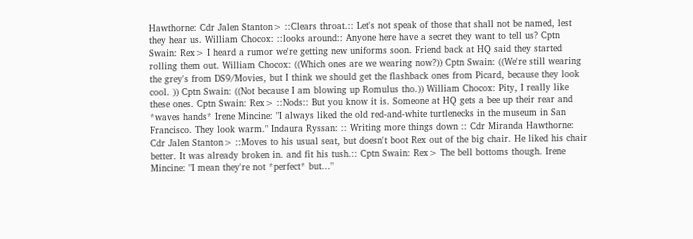Hawthorne: Cdr Jalen Stanton> ::Clears throat.:: Let's not speak of those that shall not be named, lest they hear us. William Chocox: ::looks around:: Anyone here have a secret they want to tell us? Cptn Swain: Rex> I heard a rumor we're getting new uniforms soon. Friend back at HQ said they started rolling them out. William Chocox: ((Which ones are we wearing now?)) Cptn Swain: ((We're still wearing the grey's from DS9/Movies, but I think we should get the flashback ones from Picard, because they look cool. )) Cptn Swain: ((Not because I am blowing up Romulus tho.)) William Chocox: Pity, I really like these ones. Cptn Swain: Rex> ::Nods:: But you know it is. Someone at HQ gets a bee up their rear and *waves hands* Irene Mincine: "I always liked the old red-and-white turtlenecks in the museum in San Francisco. They look warm." Indaura Ryssan: :: Writing more things down :: Cdr Miranda Hawthorne: Cdr Jalen Stanton> ::Moves to his usual seat, but doesn't boot Rex out of the big chair. He liked his chair better. It was already broken in. and fit his tush.:: Cptn Swain: Rex> The bell bottoms though. Irene Mincine: "I mean they're not *perfect* but..."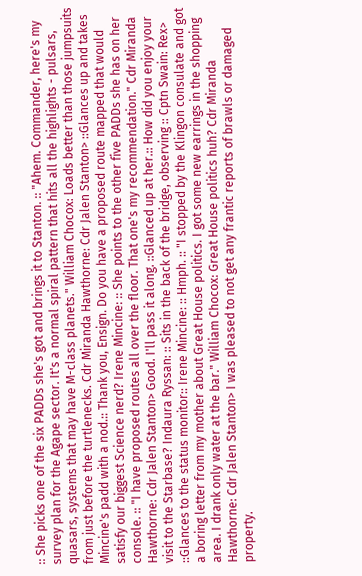:: She picks one of the six PADDs she's got and brings it to Stanton. :: "Ahem. Commander, here's my survey plan for the Agape sector. It's a normal spiral pattern that hits all the highlights - pulsars, quasars, systems that may have M-class planets." William Chocox: Loads better than those jumpsuits from just before the turtlenecks. Cdr Miranda Hawthorne: Cdr Jalen Stanton> ::Glances up and takes Mincine's padd with a nod.:: Thank you, Ensign. Do you have a proposed route mapped that would satisfy our biggest Science nerd? Irene Mincine: :: She points to the other five PADDs she has on her console. :: "I have proposed routes all over the floor. That one's my recommendation." Cdr Miranda Hawthorne: Cdr Jalen Stanton> Good. I'll pass it along. ::Glanced up at her.:: How did you enjoy your visit to the Starbase? Indaura Ryssan: :: Sits in the back of the bridge, observing :: Cptn Swain: Rex> ::Glances to the status monitor:: Irene Mincine: :: Hmph. :: "I stopped by the Klingon consulate and got a boring letter from my mother about Great House politics. I got some new earrings in the shopping area. I drank only water at the bar." William Chocox: Great House politics huh? Cdr Miranda Hawthorne: Cdr Jalen Stanton> I was pleased to not get any frantic reports of brawls or damaged property.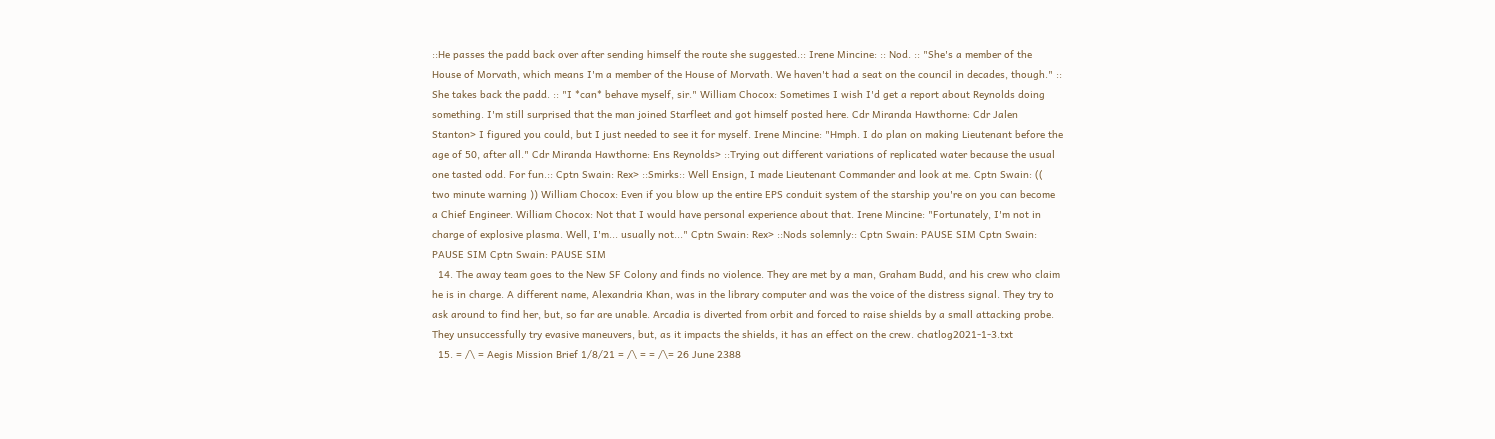::He passes the padd back over after sending himself the route she suggested.:: Irene Mincine: :: Nod. :: "She's a member of the House of Morvath, which means I'm a member of the House of Morvath. We haven't had a seat on the council in decades, though." :: She takes back the padd. :: "I *can* behave myself, sir." William Chocox: Sometimes I wish I'd get a report about Reynolds doing something. I'm still surprised that the man joined Starfleet and got himself posted here. Cdr Miranda Hawthorne: Cdr Jalen Stanton> I figured you could, but I just needed to see it for myself. Irene Mincine: "Hmph. I do plan on making Lieutenant before the age of 50, after all." Cdr Miranda Hawthorne: Ens Reynolds> ::Trying out different variations of replicated water because the usual one tasted odd. For fun.:: Cptn Swain: Rex> ::Smirks:: Well Ensign, I made Lieutenant Commander and look at me. Cptn Swain: (( two minute warning )) William Chocox: Even if you blow up the entire EPS conduit system of the starship you're on you can become a Chief Engineer. William Chocox: Not that I would have personal experience about that. Irene Mincine: "Fortunately, I'm not in charge of explosive plasma. Well, I'm... usually not..." Cptn Swain: Rex> ::Nods solemnly:: Cptn Swain: PAUSE SIM Cptn Swain: PAUSE SIM Cptn Swain: PAUSE SIM
  14. The away team goes to the New SF Colony and finds no violence. They are met by a man, Graham Budd, and his crew who claim he is in charge. A different name, Alexandria Khan, was in the library computer and was the voice of the distress signal. They try to ask around to find her, but, so far are unable. Arcadia is diverted from orbit and forced to raise shields by a small attacking probe. They unsuccessfully try evasive maneuvers, but, as it impacts the shields, it has an effect on the crew. chatlog2021-1-3.txt
  15. = /\ = Aegis Mission Brief 1/8/21 = /\ = = /\= 26 June 2388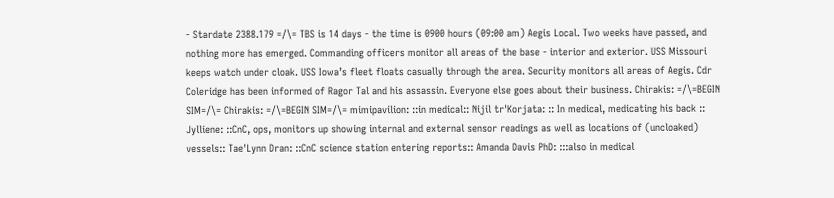- Stardate 2388.179 =/\= TBS is 14 days - the time is 0900 hours (09:00 am) Aegis Local. Two weeks have passed, and nothing more has emerged. Commanding officers monitor all areas of the base - interior and exterior. USS Missouri keeps watch under cloak. USS Iowa’s fleet floats casually through the area. Security monitors all areas of Aegis. Cdr Coleridge has been informed of Ragor Tal and his assassin. Everyone else goes about their business. Chirakis: =/\=BEGIN SIM=/\= Chirakis: =/\=BEGIN SIM=/\= mimipavilion: ::in medical:: Nijil tr'Korjata: :: In medical, medicating his back :: Jylliene: ::CnC, ops, monitors up showing internal and external sensor readings as well as locations of (uncloaked) vessels:: Tae'Lynn Dran: ::CnC science station entering reports:: Amanda Davis PhD: :::also in medical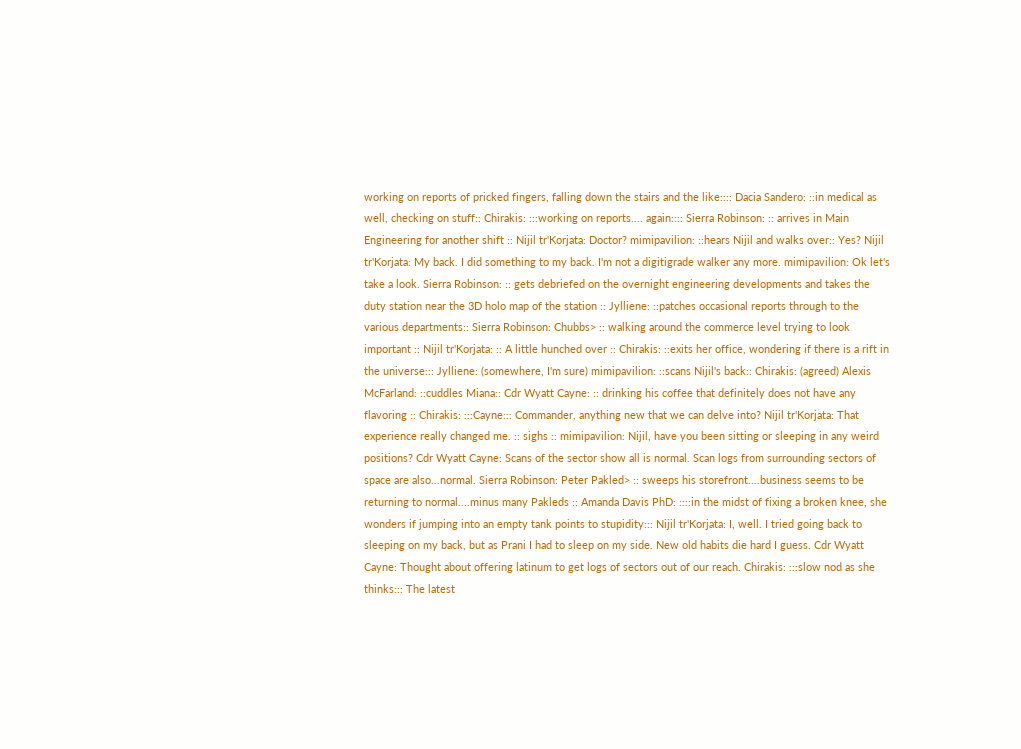working on reports of pricked fingers, falling down the stairs and the like:::: Dacia Sandero: ::in medical as well, checking on stuff:: Chirakis: :::working on reports.... again:::: Sierra Robinson: :: arrives in Main Engineering for another shift :: Nijil tr'Korjata: Doctor? mimipavilion: ::hears Nijil and walks over:: Yes? Nijil tr'Korjata: My back. I did something to my back. I'm not a digitigrade walker any more. mimipavilion: Ok let's take a look. Sierra Robinson: :: gets debriefed on the overnight engineering developments and takes the duty station near the 3D holo map of the station :: Jylliene: ::patches occasional reports through to the various departments:: Sierra Robinson: Chubbs> :: walking around the commerce level trying to look important :: Nijil tr'Korjata: :: A little hunched over :: Chirakis: ::exits her office, wondering if there is a rift in the universe::: Jylliene: (somewhere, I'm sure) mimipavilion: ::scans Nijil's back:: Chirakis: (agreed) Alexis McFarland: ::cuddles Miana:: Cdr Wyatt Cayne: :: drinking his coffee that definitely does not have any flavoring :: Chirakis: :::Cayne::: Commander, anything new that we can delve into? Nijil tr'Korjata: That experience really changed me. :: sighs :: mimipavilion: Nijil, have you been sitting or sleeping in any weird positions? Cdr Wyatt Cayne: Scans of the sector show all is normal. Scan logs from surrounding sectors of space are also...normal. Sierra Robinson: Peter Pakled> :: sweeps his storefront....business seems to be returning to normal....minus many Pakleds :: Amanda Davis PhD: ::::in the midst of fixing a broken knee, she wonders if jumping into an empty tank points to stupidity::: Nijil tr'Korjata: I, well. I tried going back to sleeping on my back, but as Prani I had to sleep on my side. New old habits die hard I guess. Cdr Wyatt Cayne: Thought about offering latinum to get logs of sectors out of our reach. Chirakis: :::slow nod as she thinks::: The latest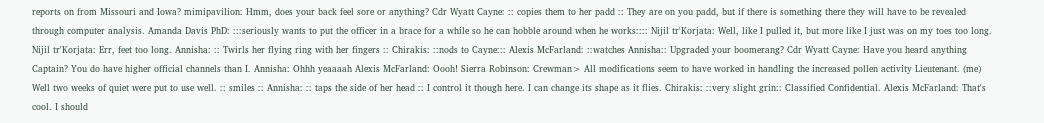reports on from Missouri and Iowa? mimipavilion: Hmm, does your back feel sore or anything? Cdr Wyatt Cayne: :: copies them to her padd :: They are on you padd, but if there is something there they will have to be revealed through computer analysis. Amanda Davis PhD: :::seriously wants to put the officer in a brace for a while so he can hobble around when he works:::: Nijil tr'Korjata: Well, like I pulled it, but more like I just was on my toes too long. Nijil tr'Korjata: Err, feet too long. Annisha: :: Twirls her flying ring with her fingers :: Chirakis: ::nods to Cayne::: Alexis McFarland: ::watches Annisha:: Upgraded your boomerang? Cdr Wyatt Cayne: Have you heard anything Captain? You do have higher official channels than I. Annisha: Ohhh yeaaaah Alexis McFarland: Oooh! Sierra Robinson: Crewman> All modifications seem to have worked in handling the increased pollen activity Lieutenant. (me) Well two weeks of quiet were put to use well. :: smiles :: Annisha: :: taps the side of her head :: I control it though here. I can change its shape as it flies. Chirakis: ::very slight grin:: Classified Confidential. Alexis McFarland: That's cool. I should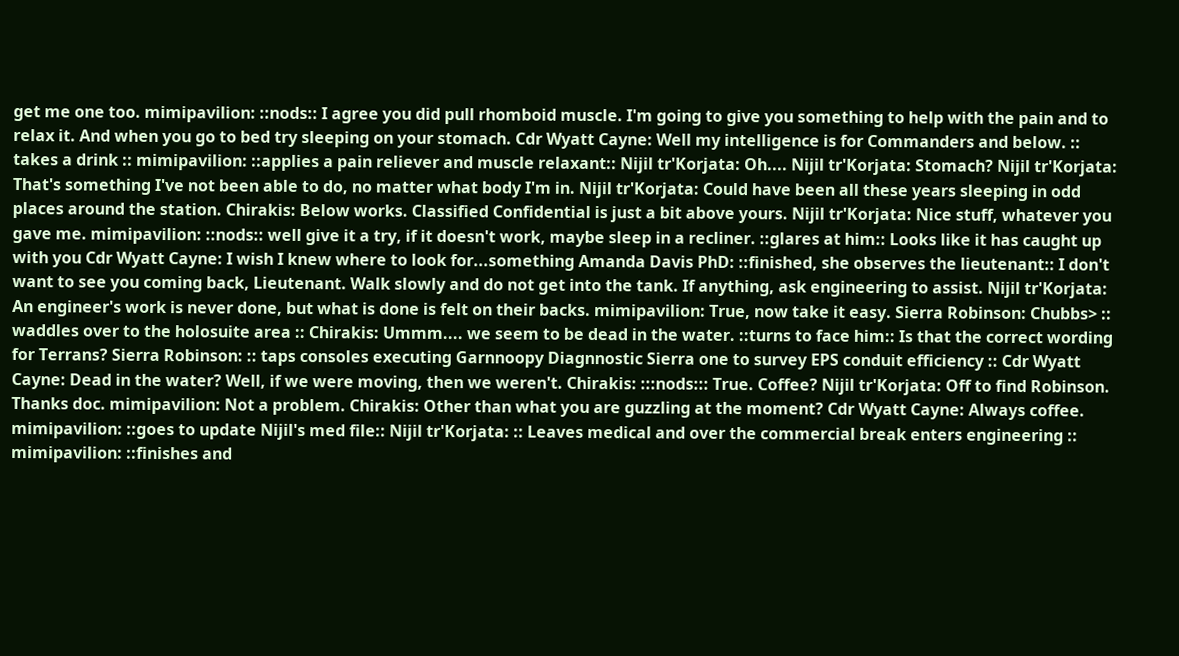get me one too. mimipavilion: ::nods:: I agree you did pull rhomboid muscle. I'm going to give you something to help with the pain and to relax it. And when you go to bed try sleeping on your stomach. Cdr Wyatt Cayne: Well my intelligence is for Commanders and below. :: takes a drink :: mimipavilion: ::applies a pain reliever and muscle relaxant:: Nijil tr'Korjata: Oh.... Nijil tr'Korjata: Stomach? Nijil tr'Korjata: That's something I've not been able to do, no matter what body I'm in. Nijil tr'Korjata: Could have been all these years sleeping in odd places around the station. Chirakis: Below works. Classified Confidential is just a bit above yours. Nijil tr'Korjata: Nice stuff, whatever you gave me. mimipavilion: ::nods:: well give it a try, if it doesn't work, maybe sleep in a recliner. ::glares at him:: Looks like it has caught up with you Cdr Wyatt Cayne: I wish I knew where to look for...something Amanda Davis PhD: ::finished, she observes the lieutenant:: I don't want to see you coming back, Lieutenant. Walk slowly and do not get into the tank. If anything, ask engineering to assist. Nijil tr'Korjata: An engineer's work is never done, but what is done is felt on their backs. mimipavilion: True, now take it easy. Sierra Robinson: Chubbs> :: waddles over to the holosuite area :: Chirakis: Ummm.... we seem to be dead in the water. ::turns to face him:: Is that the correct wording for Terrans? Sierra Robinson: :: taps consoles executing Garnnoopy Diagnnostic Sierra one to survey EPS conduit efficiency :: Cdr Wyatt Cayne: Dead in the water? Well, if we were moving, then we weren't. Chirakis: :::nods::: True. Coffee? Nijil tr'Korjata: Off to find Robinson. Thanks doc. mimipavilion: Not a problem. Chirakis: Other than what you are guzzling at the moment? Cdr Wyatt Cayne: Always coffee. mimipavilion: ::goes to update Nijil's med file:: Nijil tr'Korjata: :: Leaves medical and over the commercial break enters engineering :: mimipavilion: ::finishes and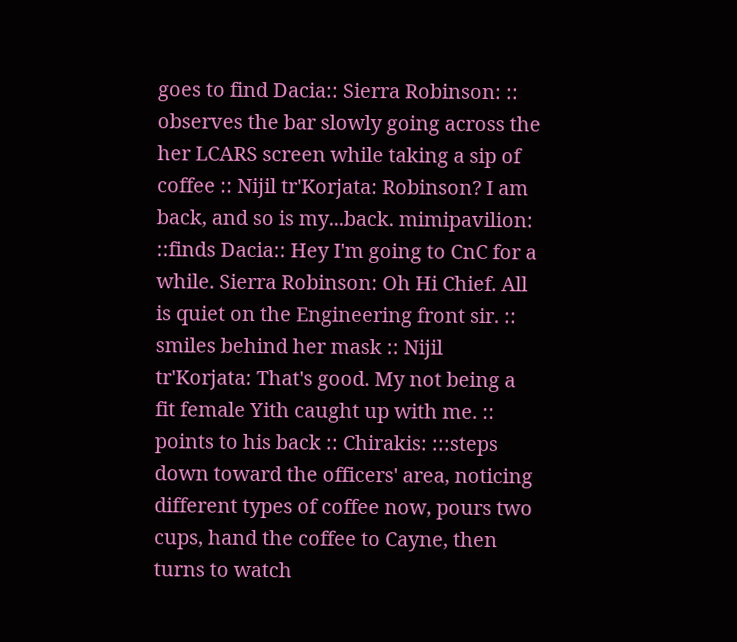goes to find Dacia:: Sierra Robinson: :: observes the bar slowly going across the her LCARS screen while taking a sip of coffee :: Nijil tr'Korjata: Robinson? I am back, and so is my...back. mimipavilion: ::finds Dacia:: Hey I'm going to CnC for a while. Sierra Robinson: Oh Hi Chief. All is quiet on the Engineering front sir. :: smiles behind her mask :: Nijil tr'Korjata: That's good. My not being a fit female Yith caught up with me. :: points to his back :: Chirakis: :::steps down toward the officers' area, noticing different types of coffee now, pours two cups, hand the coffee to Cayne, then turns to watch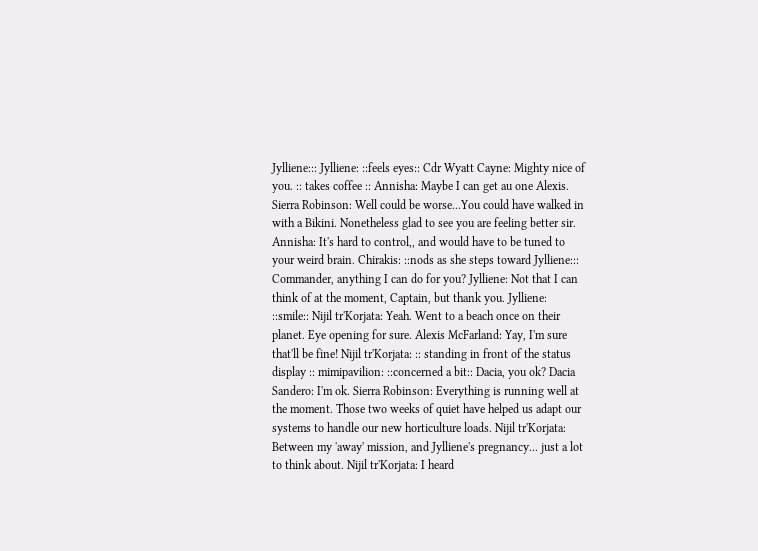Jylliene::: Jylliene: ::feels eyes:: Cdr Wyatt Cayne: Mighty nice of you. :: takes coffee :: Annisha: Maybe I can get au one Alexis. Sierra Robinson: Well could be worse...You could have walked in with a Bikini. Nonetheless glad to see you are feeling better sir. Annisha: It's hard to control,, and would have to be tuned to your weird brain. Chirakis: ::nods as she steps toward Jylliene::: Commander, anything I can do for you? Jylliene: Not that I can think of at the moment, Captain, but thank you. Jylliene: ::smile:: Nijil tr'Korjata: Yeah. Went to a beach once on their planet. Eye opening for sure. Alexis McFarland: Yay, I'm sure that'll be fine! Nijil tr'Korjata: :: standing in front of the status display :: mimipavilion: ::concerned a bit:: Dacia, you ok? Dacia Sandero: I'm ok. Sierra Robinson: Everything is running well at the moment. Those two weeks of quiet have helped us adapt our systems to handle our new horticulture loads. Nijil tr'Korjata: Between my 'away' mission, and Jylliene's pregnancy... just a lot to think about. Nijil tr'Korjata: I heard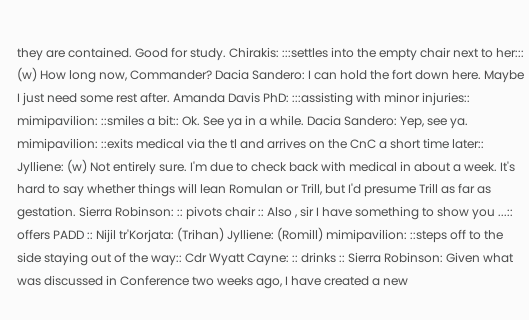they are contained. Good for study. Chirakis: :::settles into the empty chair next to her::: (w) How long now, Commander? Dacia Sandero: I can hold the fort down here. Maybe I just need some rest after. Amanda Davis PhD: :::assisting with minor injuries:: mimipavilion: ::smiles a bit:: Ok. See ya in a while. Dacia Sandero: Yep, see ya. mimipavilion: ::exits medical via the tl and arrives on the CnC a short time later:: Jylliene: (w) Not entirely sure. I'm due to check back with medical in about a week. It's hard to say whether things will lean Romulan or Trill, but I'd presume Trill as far as gestation. Sierra Robinson: :: pivots chair :: Also , sir I have something to show you ...:: offers PADD :: Nijil tr'Korjata: (Trihan) Jylliene: (Romill) mimipavilion: ::steps off to the side staying out of the way:: Cdr Wyatt Cayne: :: drinks :: Sierra Robinson: Given what was discussed in Conference two weeks ago, I have created a new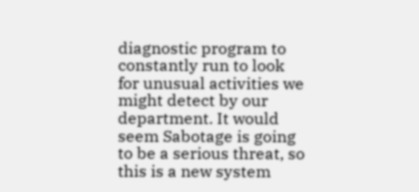diagnostic program to constantly run to look for unusual activities we might detect by our department. It would seem Sabotage is going to be a serious threat, so this is a new system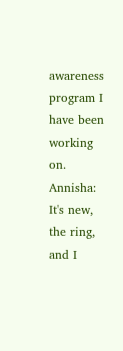awareness program I have been working on. Annisha: It's new, the ring, and I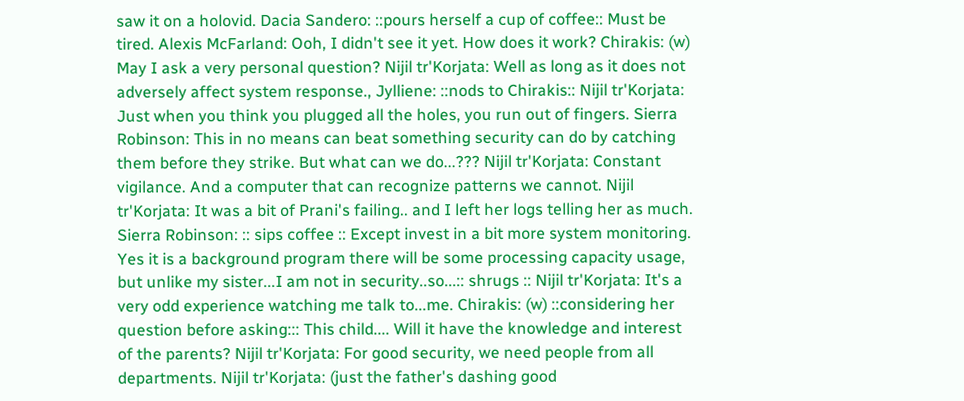saw it on a holovid. Dacia Sandero: ::pours herself a cup of coffee:: Must be tired. Alexis McFarland: Ooh, I didn't see it yet. How does it work? Chirakis: (w) May I ask a very personal question? Nijil tr'Korjata: Well as long as it does not adversely affect system response., Jylliene: ::nods to Chirakis:: Nijil tr'Korjata: Just when you think you plugged all the holes, you run out of fingers. Sierra Robinson: This in no means can beat something security can do by catching them before they strike. But what can we do...??? Nijil tr'Korjata: Constant vigilance. And a computer that can recognize patterns we cannot. Nijil tr'Korjata: It was a bit of Prani's failing.. and I left her logs telling her as much. Sierra Robinson: :: sips coffee :: Except invest in a bit more system monitoring. Yes it is a background program there will be some processing capacity usage, but unlike my sister...I am not in security..so...:: shrugs :: Nijil tr'Korjata: It's a very odd experience watching me talk to...me. Chirakis: (w) ::considering her question before asking::: This child.... Will it have the knowledge and interest of the parents? Nijil tr'Korjata: For good security, we need people from all departments. Nijil tr'Korjata: (just the father's dashing good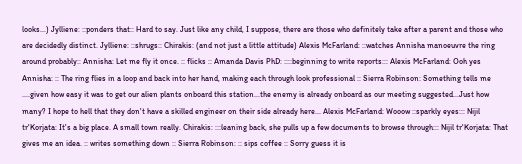looks...) Jylliene: ::ponders that:: Hard to say. Just like any child, I suppose, there are those who definitely take after a parent and those who are decidedly distinct. Jylliene: ::shrugs:: Chirakis: (and not just a little attitude) Alexis McFarland: ::watches Annisha manoeuvre the ring around probably:: Annisha: Let me fly it once. :: flicks :: Amanda Davis PhD: ::::beginning to write reports::: Alexis McFarland: Ooh yes Annisha: :: The ring flies in a loop and back into her hand, making each through look professional :: Sierra Robinson: Something tells me ....given how easy it was to get our alien plants onboard this station...the enemy is already onboard as our meeting suggested...Just how many? I hope to hell that they don't have a skilled engineer on their side already here... Alexis McFarland: Wooow ::sparkly eyes::: Nijil tr'Korjata: It's a big place. A small town really. Chirakis: :::leaning back, she pulls up a few documents to browse through::: Nijil tr'Korjata: That gives me an idea. :: writes something down :: Sierra Robinson: :: sips coffee :: Sorry guess it is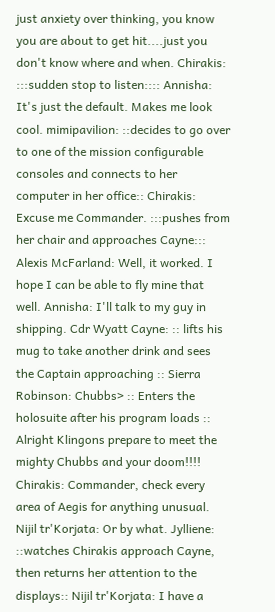just anxiety over thinking, you know you are about to get hit....just you don't know where and when. Chirakis: :::sudden stop to listen:::: Annisha: It's just the default. Makes me look cool. mimipavilion: ::decides to go over to one of the mission configurable consoles and connects to her computer in her office:: Chirakis: Excuse me Commander. :::pushes from her chair and approaches Cayne::: Alexis McFarland: Well, it worked. I hope I can be able to fly mine that well. Annisha: I'll talk to my guy in shipping. Cdr Wyatt Cayne: :: lifts his mug to take another drink and sees the Captain approaching :: Sierra Robinson: Chubbs> :: Enters the holosuite after his program loads :: Alright Klingons prepare to meet the mighty Chubbs and your doom!!!! Chirakis: Commander, check every area of Aegis for anything unusual. Nijil tr'Korjata: Or by what. Jylliene: ::watches Chirakis approach Cayne, then returns her attention to the displays:: Nijil tr'Korjata: I have a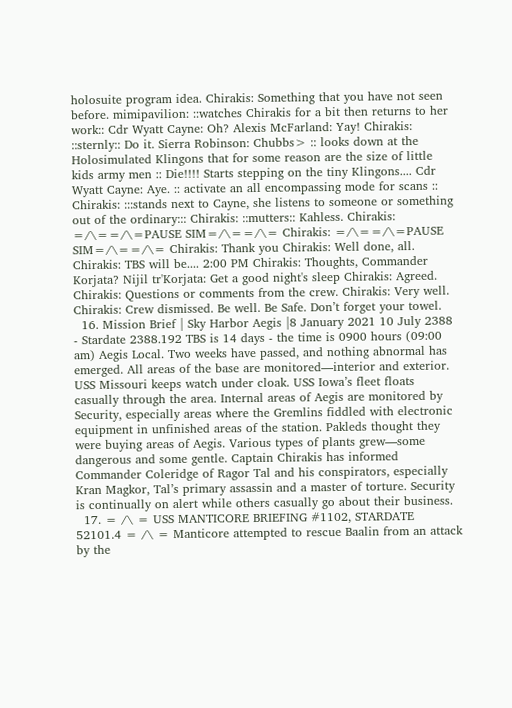holosuite program idea. Chirakis: Something that you have not seen before. mimipavilion: ::watches Chirakis for a bit then returns to her work:: Cdr Wyatt Cayne: Oh? Alexis McFarland: Yay! Chirakis: ::sternly:: Do it. Sierra Robinson: Chubbs> :: looks down at the Holosimulated Klingons that for some reason are the size of little kids army men :: Die!!!! Starts stepping on the tiny Klingons.... Cdr Wyatt Cayne: Aye. :: activate an all encompassing mode for scans :: Chirakis: :::stands next to Cayne, she listens to someone or something out of the ordinary::: Chirakis: ::mutters:: Kahless. Chirakis: =/\==/\=PAUSE SIM=/\==/\= Chirakis: =/\==/\=PAUSE SIM=/\==/\= Chirakis: Thank you Chirakis: Well done, all. Chirakis: TBS will be.... 2:00 PM Chirakis: Thoughts, Commander Korjata? Nijil tr'Korjata: Get a good night's sleep Chirakis: Agreed. Chirakis: Questions or comments from the crew. Chirakis: Very well. Chirakis: Crew dismissed. Be well. Be Safe. Don’t forget your towel.
  16. Mission Brief | Sky Harbor Aegis |8 January 2021 10 July 2388 - Stardate 2388.192 TBS is 14 days - the time is 0900 hours (09:00 am) Aegis Local. Two weeks have passed, and nothing abnormal has emerged. All areas of the base are monitored—interior and exterior. USS Missouri keeps watch under cloak. USS Iowa’s fleet floats casually through the area. Internal areas of Aegis are monitored by Security, especially areas where the Gremlins fiddled with electronic equipment in unfinished areas of the station. Pakleds thought they were buying areas of Aegis. Various types of plants grew—some dangerous and some gentle. Captain Chirakis has informed Commander Coleridge of Ragor Tal and his conspirators, especially Kran Magkor, Tal’s primary assassin and a master of torture. Security is continually on alert while others casually go about their business.
  17. = /\ = USS MANTICORE BRIEFING #1102, STARDATE 52101.4 = /\ = Manticore attempted to rescue Baalin from an attack by the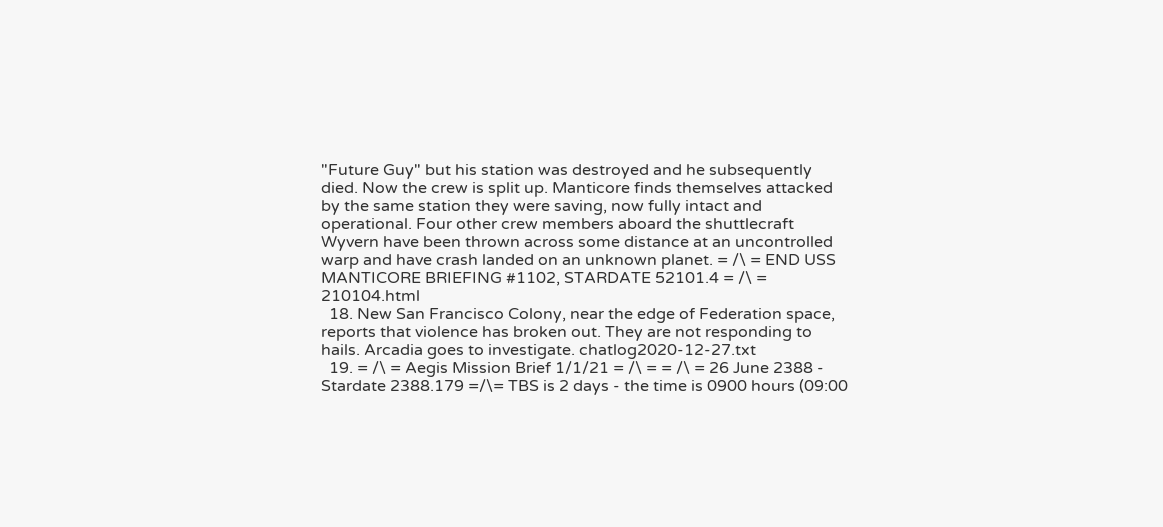"Future Guy" but his station was destroyed and he subsequently died. Now the crew is split up. Manticore finds themselves attacked by the same station they were saving, now fully intact and operational. Four other crew members aboard the shuttlecraft Wyvern have been thrown across some distance at an uncontrolled warp and have crash landed on an unknown planet. = /\ = END USS MANTICORE BRIEFING #1102, STARDATE 52101.4 = /\ = 210104.html
  18. New San Francisco Colony, near the edge of Federation space, reports that violence has broken out. They are not responding to hails. Arcadia goes to investigate. chatlog2020-12-27.txt
  19. = /\ = Aegis Mission Brief 1/1/21 = /\ = = /\ = 26 June 2388 - Stardate 2388.179 =/\= TBS is 2 days - the time is 0900 hours (09:00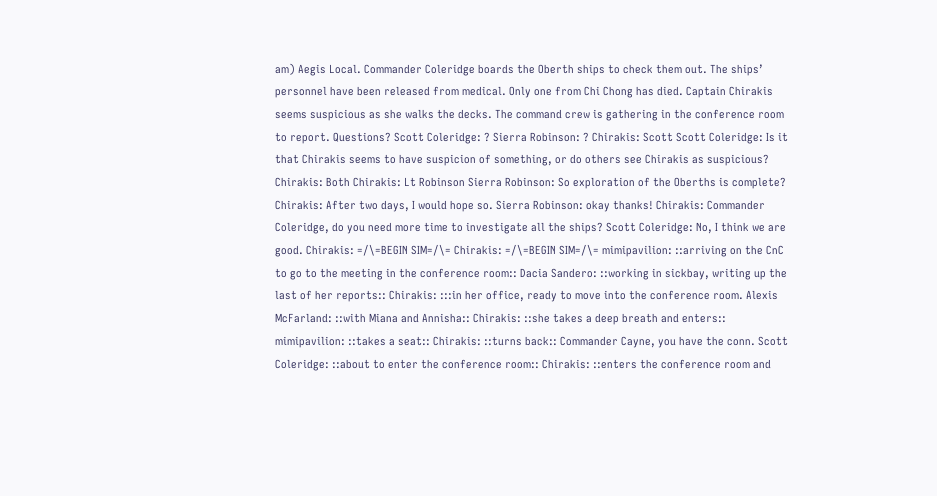am) Aegis Local. Commander Coleridge boards the Oberth ships to check them out. The ships’ personnel have been released from medical. Only one from Chi Chong has died. Captain Chirakis seems suspicious as she walks the decks. The command crew is gathering in the conference room to report. Questions? Scott Coleridge: ? Sierra Robinson: ? Chirakis: Scott Scott Coleridge: Is it that Chirakis seems to have suspicion of something, or do others see Chirakis as suspicious? Chirakis: Both Chirakis: Lt Robinson Sierra Robinson: So exploration of the Oberths is complete? Chirakis: After two days, I would hope so. Sierra Robinson: okay thanks! Chirakis: Commander Coleridge, do you need more time to investigate all the ships? Scott Coleridge: No, I think we are good. Chirakis: =/\=BEGIN SIM=/\= Chirakis: =/\=BEGIN SIM=/\= mimipavilion: ::arriving on the CnC to go to the meeting in the conference room:: Dacia Sandero: ::working in sickbay, writing up the last of her reports:: Chirakis: :::in her office, ready to move into the conference room. Alexis McFarland: ::with Miana and Annisha:: Chirakis: ::she takes a deep breath and enters:: mimipavilion: ::takes a seat:: Chirakis: ::turns back:: Commander Cayne, you have the conn. Scott Coleridge: ::about to enter the conference room:: Chirakis: ::enters the conference room and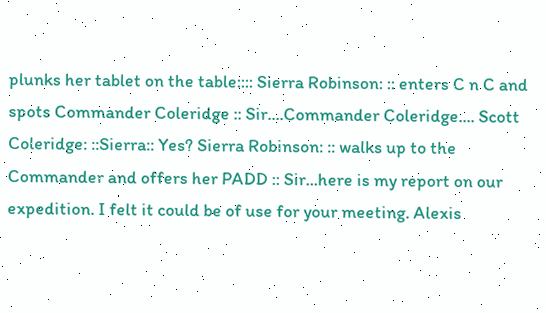plunks her tablet on the table:::: Sierra Robinson: :: enters C n C and spots Commander Coleridge :: Sir....Commander Coleridge.... Scott Coleridge: ::Sierra:: Yes? Sierra Robinson: :: walks up to the Commander and offers her PADD :: Sir...here is my report on our expedition. I felt it could be of use for your meeting. Alexis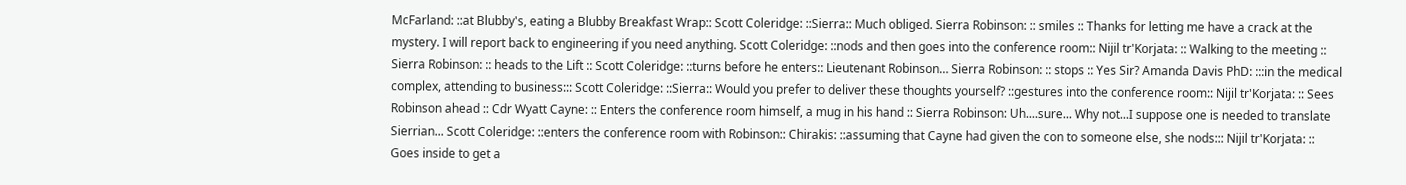McFarland: ::at Blubby's, eating a Blubby Breakfast Wrap:: Scott Coleridge: ::Sierra:: Much obliged. Sierra Robinson: :: smiles :: Thanks for letting me have a crack at the mystery. I will report back to engineering if you need anything. Scott Coleridge: ::nods and then goes into the conference room:: Nijil tr'Korjata: :: Walking to the meeting :: Sierra Robinson: :: heads to the Lift :: Scott Coleridge: ::turns before he enters:: Lieutenant Robinson… Sierra Robinson: :: stops :: Yes Sir? Amanda Davis PhD: :::in the medical complex, attending to business::: Scott Coleridge: ::Sierra:: Would you prefer to deliver these thoughts yourself? ::gestures into the conference room:: Nijil tr'Korjata: :: Sees Robinson ahead :: Cdr Wyatt Cayne: :: Enters the conference room himself, a mug in his hand :: Sierra Robinson: Uh....sure... Why not...I suppose one is needed to translate Sierrian... Scott Coleridge: ::enters the conference room with Robinson:: Chirakis: ::assuming that Cayne had given the con to someone else, she nods::: Nijil tr'Korjata: :: Goes inside to get a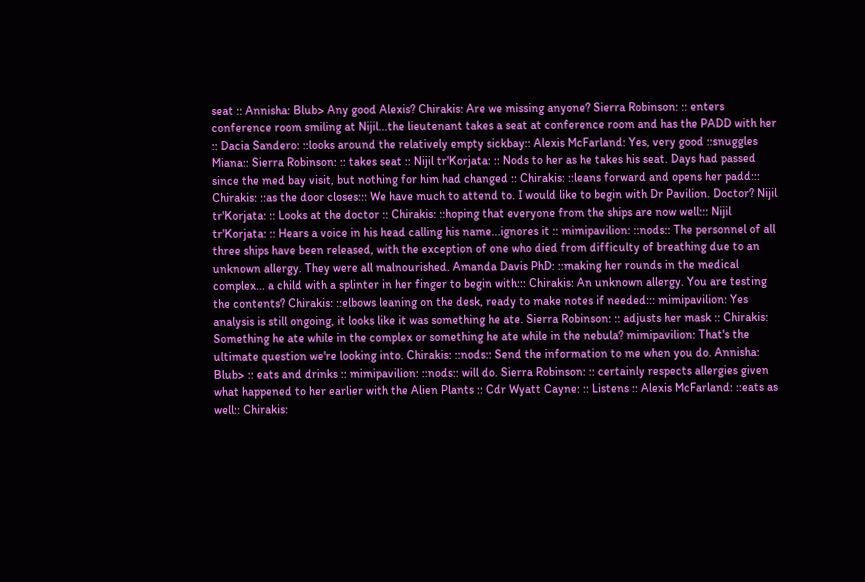seat :: Annisha: Blub> Any good Alexis? Chirakis: Are we missing anyone? Sierra Robinson: :: enters conference room smiling at Nijil...the lieutenant takes a seat at conference room and has the PADD with her :: Dacia Sandero: ::looks around the relatively empty sickbay:: Alexis McFarland: Yes, very good ::snuggles Miana:: Sierra Robinson: :: takes seat :: Nijil tr'Korjata: :: Nods to her as he takes his seat. Days had passed since the med bay visit, but nothing for him had changed :: Chirakis: ::leans forward and opens her padd::: Chirakis: ::as the door closes::: We have much to attend to. I would like to begin with Dr Pavilion. Doctor? Nijil tr'Korjata: :: Looks at the doctor :: Chirakis: ::hoping that everyone from the ships are now well::: Nijil tr'Korjata: :: Hears a voice in his head calling his name...ignores it :: mimipavilion: ::nods:: The personnel of all three ships have been released, with the exception of one who died from difficulty of breathing due to an unknown allergy. They were all malnourished. Amanda Davis PhD: ::making her rounds in the medical complex... a child with a splinter in her finger to begin with::: Chirakis: An unknown allergy. You are testing the contents? Chirakis: ::elbows leaning on the desk, ready to make notes if needed::: mimipavilion: Yes analysis is still ongoing, it looks like it was something he ate. Sierra Robinson: :: adjusts her mask :: Chirakis: Something he ate while in the complex or something he ate while in the nebula? mimipavilion: That's the ultimate question we're looking into. Chirakis: ::nods:: Send the information to me when you do. Annisha: Blub> :: eats and drinks :: mimipavilion: ::nods:: will do. Sierra Robinson: :: certainly respects allergies given what happened to her earlier with the Alien Plants :: Cdr Wyatt Cayne: :: Listens :: Alexis McFarland: ::eats as well:: Chirakis: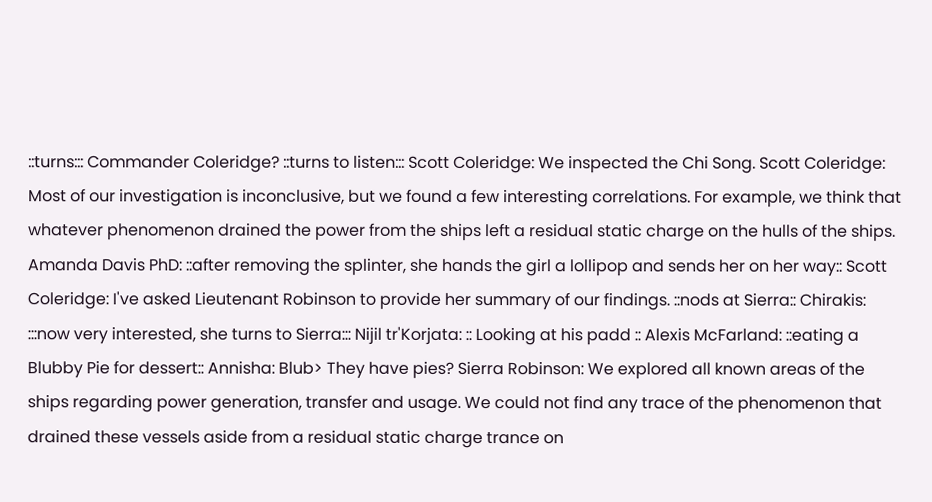::turns::: Commander Coleridge? ::turns to listen::: Scott Coleridge: We inspected the Chi Song. Scott Coleridge: Most of our investigation is inconclusive, but we found a few interesting correlations. For example, we think that whatever phenomenon drained the power from the ships left a residual static charge on the hulls of the ships. Amanda Davis PhD: ::after removing the splinter, she hands the girl a lollipop and sends her on her way:: Scott Coleridge: I've asked Lieutenant Robinson to provide her summary of our findings. ::nods at Sierra:: Chirakis: :::now very interested, she turns to Sierra::: Nijil tr'Korjata: :: Looking at his padd :: Alexis McFarland: ::eating a Blubby Pie for dessert:: Annisha: Blub> They have pies? Sierra Robinson: We explored all known areas of the ships regarding power generation, transfer and usage. We could not find any trace of the phenomenon that drained these vessels aside from a residual static charge trance on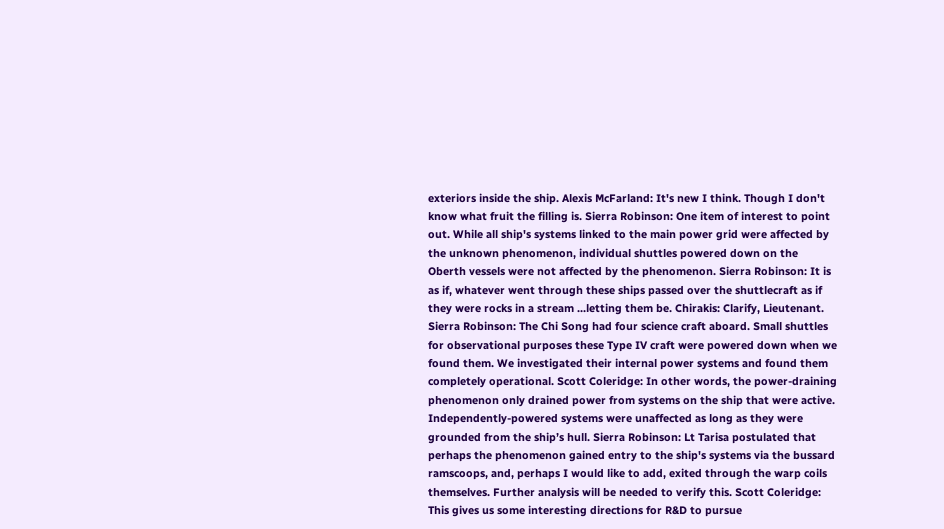exteriors inside the ship. Alexis McFarland: It's new I think. Though I don't know what fruit the filling is. Sierra Robinson: One item of interest to point out. While all ship's systems linked to the main power grid were affected by the unknown phenomenon, individual shuttles powered down on the Oberth vessels were not affected by the phenomenon. Sierra Robinson: It is as if, whatever went through these ships passed over the shuttlecraft as if they were rocks in a stream ...letting them be. Chirakis: Clarify, Lieutenant. Sierra Robinson: The Chi Song had four science craft aboard. Small shuttles for observational purposes these Type IV craft were powered down when we found them. We investigated their internal power systems and found them completely operational. Scott Coleridge: In other words, the power-draining phenomenon only drained power from systems on the ship that were active. Independently-powered systems were unaffected as long as they were grounded from the ship’s hull. Sierra Robinson: Lt Tarisa postulated that perhaps the phenomenon gained entry to the ship's systems via the bussard ramscoops, and, perhaps I would like to add, exited through the warp coils themselves. Further analysis will be needed to verify this. Scott Coleridge: This gives us some interesting directions for R&D to pursue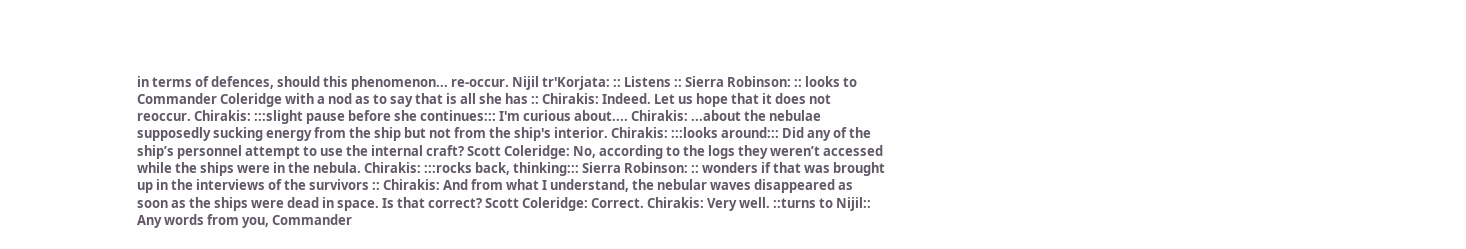in terms of defences, should this phenomenon... re-occur. Nijil tr'Korjata: :: Listens :: Sierra Robinson: :: looks to Commander Coleridge with a nod as to say that is all she has :: Chirakis: Indeed. Let us hope that it does not reoccur. Chirakis: :::slight pause before she continues::: I'm curious about.... Chirakis: ...about the nebulae supposedly sucking energy from the ship but not from the ship's interior. Chirakis: :::looks around::: Did any of the ship’s personnel attempt to use the internal craft? Scott Coleridge: No, according to the logs they weren’t accessed while the ships were in the nebula. Chirakis: :::rocks back, thinking::: Sierra Robinson: :: wonders if that was brought up in the interviews of the survivors :: Chirakis: And from what I understand, the nebular waves disappeared as soon as the ships were dead in space. Is that correct? Scott Coleridge: Correct. Chirakis: Very well. ::turns to Nijil:: Any words from you, Commander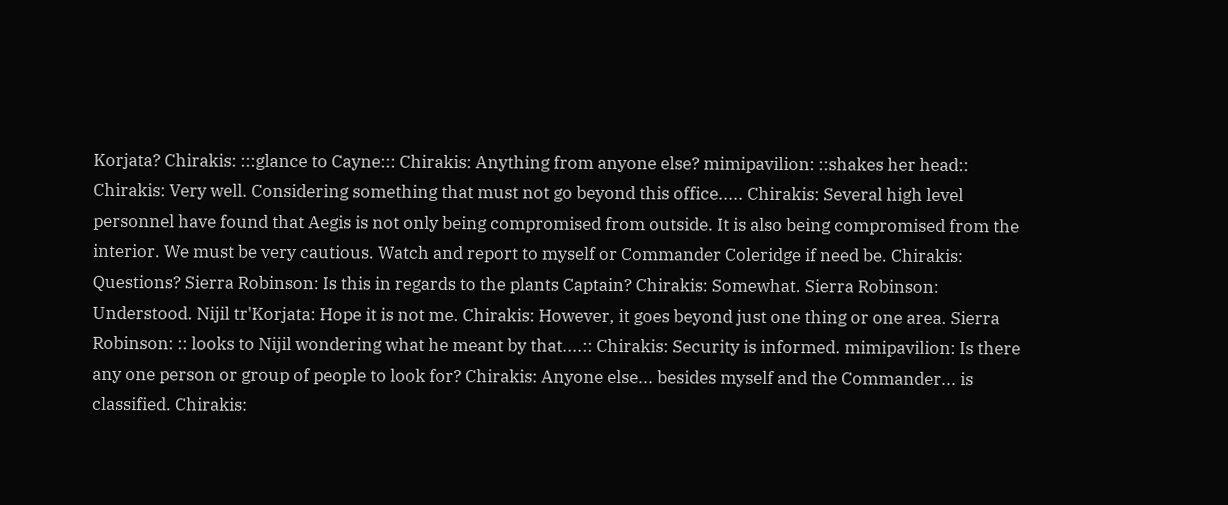Korjata? Chirakis: :::glance to Cayne::: Chirakis: Anything from anyone else? mimipavilion: ::shakes her head:: Chirakis: Very well. Considering something that must not go beyond this office..... Chirakis: Several high level personnel have found that Aegis is not only being compromised from outside. It is also being compromised from the interior. We must be very cautious. Watch and report to myself or Commander Coleridge if need be. Chirakis: Questions? Sierra Robinson: Is this in regards to the plants Captain? Chirakis: Somewhat. Sierra Robinson: Understood. Nijil tr'Korjata: Hope it is not me. Chirakis: However, it goes beyond just one thing or one area. Sierra Robinson: :: looks to Nijil wondering what he meant by that....:: Chirakis: Security is informed. mimipavilion: Is there any one person or group of people to look for? Chirakis: Anyone else... besides myself and the Commander... is classified. Chirakis: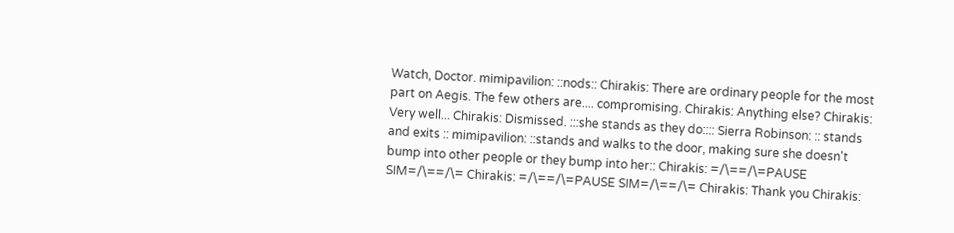Watch, Doctor. mimipavilion: ::nods:: Chirakis: There are ordinary people for the most part on Aegis. The few others are.... compromising. Chirakis: Anything else? Chirakis: Very well... Chirakis: Dismissed. :::she stands as they do:::: Sierra Robinson: :: stands and exits :: mimipavilion: ::stands and walks to the door, making sure she doesn't bump into other people or they bump into her:: Chirakis: =/\==/\=PAUSE SIM=/\==/\= Chirakis: =/\==/\=PAUSE SIM=/\==/\= Chirakis: Thank you Chirakis: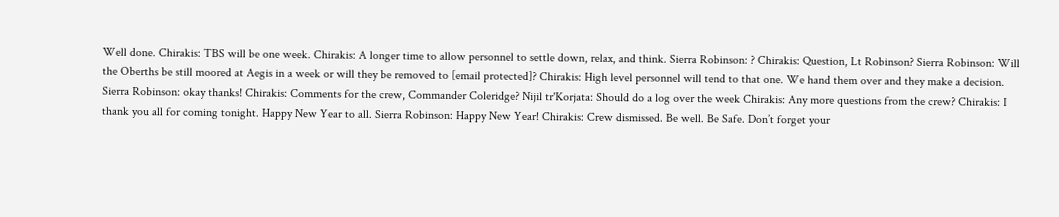Well done. Chirakis: TBS will be one week. Chirakis: A longer time to allow personnel to settle down, relax, and think. Sierra Robinson: ? Chirakis: Question, Lt Robinson? Sierra Robinson: Will the Oberths be still moored at Aegis in a week or will they be removed to [email protected]? Chirakis: High level personnel will tend to that one. We hand them over and they make a decision. Sierra Robinson: okay thanks! Chirakis: Comments for the crew, Commander Coleridge? Nijil tr'Korjata: Should do a log over the week Chirakis: Any more questions from the crew? Chirakis: I thank you all for coming tonight. Happy New Year to all. Sierra Robinson: Happy New Year! Chirakis: Crew dismissed. Be well. Be Safe. Don’t forget your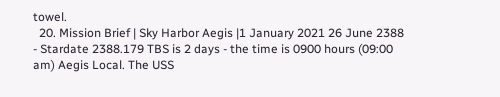towel.
  20. Mission Brief | Sky Harbor Aegis |1 January 2021 26 June 2388 - Stardate 2388.179 TBS is 2 days - the time is 0900 hours (09:00 am) Aegis Local. The USS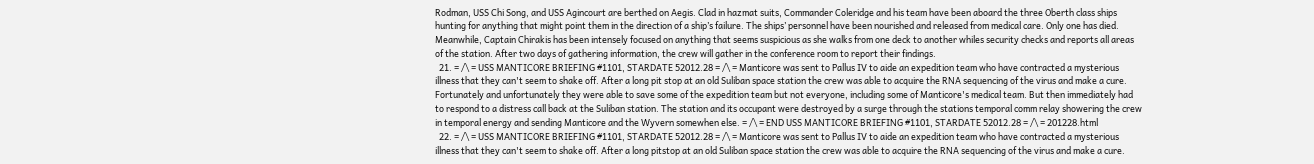Rodman, USS Chi Song, and USS Agincourt are berthed on Aegis. Clad in hazmat suits, Commander Coleridge and his team have been aboard the three Oberth class ships hunting for anything that might point them in the direction of a ship’s failure. The ships’ personnel have been nourished and released from medical care. Only one has died. Meanwhile, Captain Chirakis has been intensely focused on anything that seems suspicious as she walks from one deck to another whiles security checks and reports all areas of the station. After two days of gathering information, the crew will gather in the conference room to report their findings.
  21. = /\ = USS MANTICORE BRIEFING #1101, STARDATE 52012.28 = /\ = Manticore was sent to Pallus IV to aide an expedition team who have contracted a mysterious illness that they can't seem to shake off. After a long pit stop at an old Suliban space station the crew was able to acquire the RNA sequencing of the virus and make a cure. Fortunately and unfortunately they were able to save some of the expedition team but not everyone, including some of Manticore's medical team. But then immediately had to respond to a distress call back at the Suliban station. The station and its occupant were destroyed by a surge through the stations temporal comm relay showering the crew in temporal energy and sending Manticore and the Wyvern somewhen else. = /\ = END USS MANTICORE BRIEFING #1101, STARDATE 52012.28 = /\ = 201228.html
  22. = /\ = USS MANTICORE BRIEFING #1101, STARDATE 52012.28 = /\ = Manticore was sent to Pallus IV to aide an expedition team who have contracted a mysterious illness that they can't seem to shake off. After a long pitstop at an old Suliban space station the crew was able to acquire the RNA sequencing of the virus and make a cure.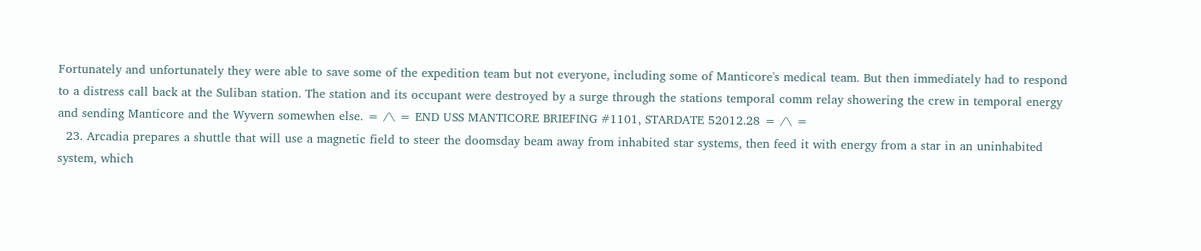Fortunately and unfortunately they were able to save some of the expedition team but not everyone, including some of Manticore's medical team. But then immediately had to respond to a distress call back at the Suliban station. The station and its occupant were destroyed by a surge through the stations temporal comm relay showering the crew in temporal energy and sending Manticore and the Wyvern somewhen else. = /\ = END USS MANTICORE BRIEFING #1101, STARDATE 52012.28 = /\ =
  23. Arcadia prepares a shuttle that will use a magnetic field to steer the doomsday beam away from inhabited star systems, then feed it with energy from a star in an uninhabited system, which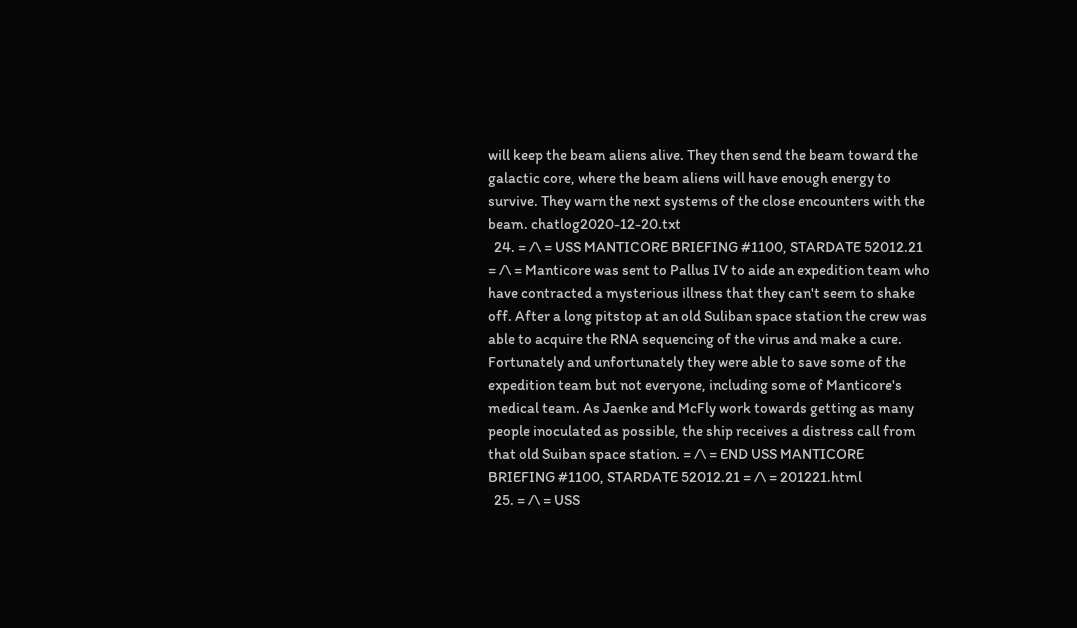will keep the beam aliens alive. They then send the beam toward the galactic core, where the beam aliens will have enough energy to survive. They warn the next systems of the close encounters with the beam. chatlog2020-12-20.txt
  24. = /\ = USS MANTICORE BRIEFING #1100, STARDATE 52012.21 = /\ = Manticore was sent to Pallus IV to aide an expedition team who have contracted a mysterious illness that they can't seem to shake off. After a long pitstop at an old Suliban space station the crew was able to acquire the RNA sequencing of the virus and make a cure. Fortunately and unfortunately they were able to save some of the expedition team but not everyone, including some of Manticore's medical team. As Jaenke and McFly work towards getting as many people inoculated as possible, the ship receives a distress call from that old Suiban space station. = /\ = END USS MANTICORE BRIEFING #1100, STARDATE 52012.21 = /\ = 201221.html
  25. = /\ = USS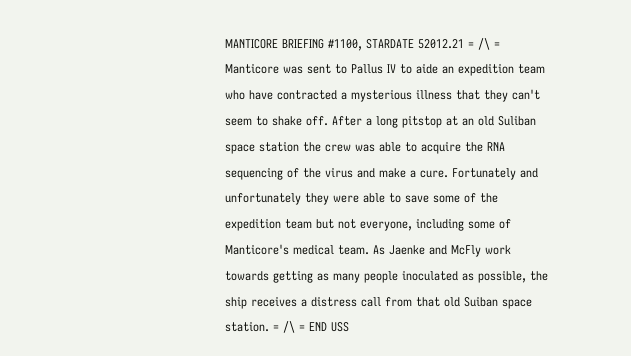MANTICORE BRIEFING #1100, STARDATE 52012.21 = /\ = Manticore was sent to Pallus IV to aide an expedition team who have contracted a mysterious illness that they can't seem to shake off. After a long pitstop at an old Suliban space station the crew was able to acquire the RNA sequencing of the virus and make a cure. Fortunately and unfortunately they were able to save some of the expedition team but not everyone, including some of Manticore's medical team. As Jaenke and McFly work towards getting as many people inoculated as possible, the ship receives a distress call from that old Suiban space station. = /\ = END USS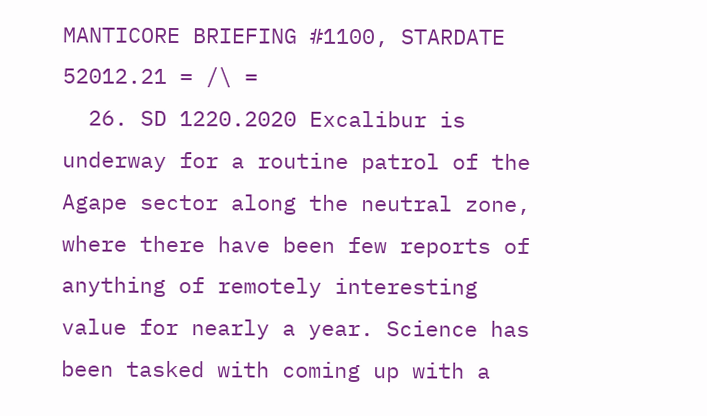MANTICORE BRIEFING #1100, STARDATE 52012.21 = /\ =
  26. SD 1220.2020 Excalibur is underway for a routine patrol of the Agape sector along the neutral zone, where there have been few reports of anything of remotely interesting value for nearly a year. Science has been tasked with coming up with a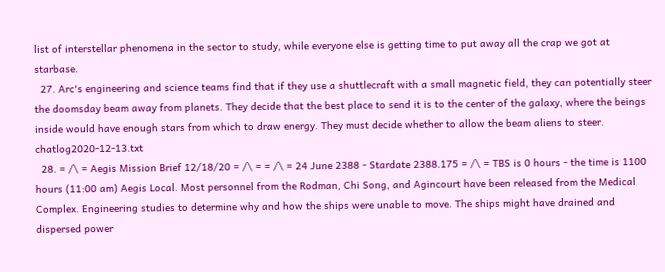list of interstellar phenomena in the sector to study, while everyone else is getting time to put away all the crap we got at starbase.
  27. Arc's engineering and science teams find that if they use a shuttlecraft with a small magnetic field, they can potentially steer the doomsday beam away from planets. They decide that the best place to send it is to the center of the galaxy, where the beings inside would have enough stars from which to draw energy. They must decide whether to allow the beam aliens to steer. chatlog2020-12-13.txt
  28. = /\ = Aegis Mission Brief 12/18/20 = /\ = = /\ = 24 June 2388 - Stardate 2388.175 = /\ = TBS is 0 hours - the time is 1100 hours (11:00 am) Aegis Local. Most personnel from the Rodman, Chi Song, and Agincourt have been released from the Medical Complex. Engineering studies to determine why and how the ships were unable to move. The ships might have drained and dispersed power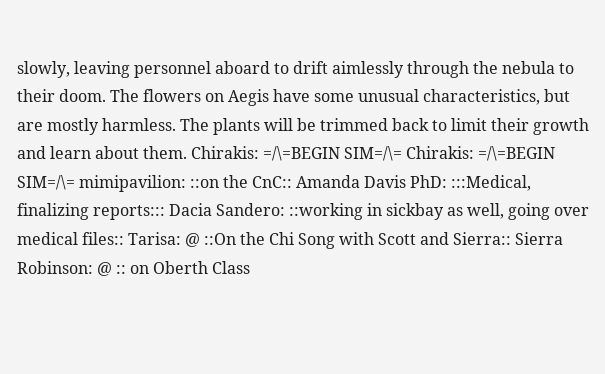slowly, leaving personnel aboard to drift aimlessly through the nebula to their doom. The flowers on Aegis have some unusual characteristics, but are mostly harmless. The plants will be trimmed back to limit their growth and learn about them. Chirakis: =/\=BEGIN SIM=/\= Chirakis: =/\=BEGIN SIM=/\= mimipavilion: ::on the CnC:: Amanda Davis PhD: :::Medical, finalizing reports::: Dacia Sandero: ::working in sickbay as well, going over medical files:: Tarisa: @ ::On the Chi Song with Scott and Sierra:: Sierra Robinson: @ :: on Oberth Class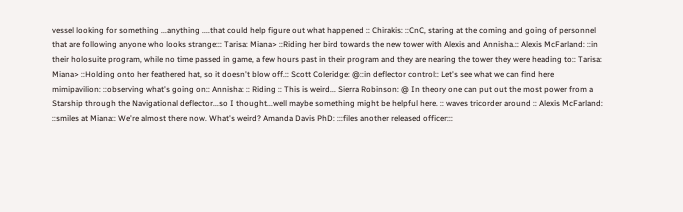vessel looking for something ...anything ....that could help figure out what happened :: Chirakis: ::CnC, staring at the coming and going of personnel that are following anyone who looks strange::: Tarisa: Miana> ::Riding her bird towards the new tower with Alexis and Annisha.:: Alexis McFarland: ::in their holosuite program, while no time passed in game, a few hours past in their program and they are nearing the tower they were heading to:: Tarisa: Miana> ::Holding onto her feathered hat, so it doesn't blow off.:: Scott Coleridge: @::in deflector control:: Let's see what we can find here mimipavilion: ::observing what's going on:: Annisha: :: Riding :: This is weird... Sierra Robinson: @ In theory one can put out the most power from a Starship through the Navigational deflector...so I thought...well maybe something might be helpful here. :: waves tricorder around :: Alexis McFarland: ::smiles at Miana:: We're almost there now. What's weird? Amanda Davis PhD: :::files another released officer:::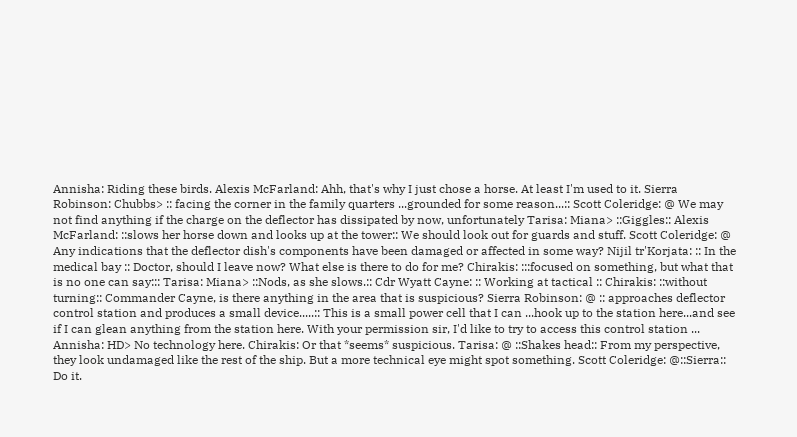Annisha: Riding these birds. Alexis McFarland: Ahh, that's why I just chose a horse. At least I'm used to it. Sierra Robinson: Chubbs> :: facing the corner in the family quarters ...grounded for some reason...:: Scott Coleridge: @ We may not find anything if the charge on the deflector has dissipated by now, unfortunately Tarisa: Miana> ::Giggles:: Alexis McFarland: ::slows her horse down and looks up at the tower:: We should look out for guards and stuff. Scott Coleridge: @ Any indications that the deflector dish's components have been damaged or affected in some way? Nijil tr'Korjata: :: In the medical bay :: Doctor, should I leave now? What else is there to do for me? Chirakis: :::focused on something, but what that is no one can say::: Tarisa: Miana> ::Nods, as she slows.:: Cdr Wyatt Cayne: :: Working at tactical :: Chirakis: ::without turning:: Commander Cayne, is there anything in the area that is suspicious? Sierra Robinson: @ :: approaches deflector control station and produces a small device.....:: This is a small power cell that I can ...hook up to the station here...and see if I can glean anything from the station here. With your permission sir, I'd like to try to access this control station ... Annisha: HD> No technology here. Chirakis: Or that *seems* suspicious. Tarisa: @ ::Shakes head:: From my perspective, they look undamaged like the rest of the ship. But a more technical eye might spot something. Scott Coleridge: @::Sierra:: Do it.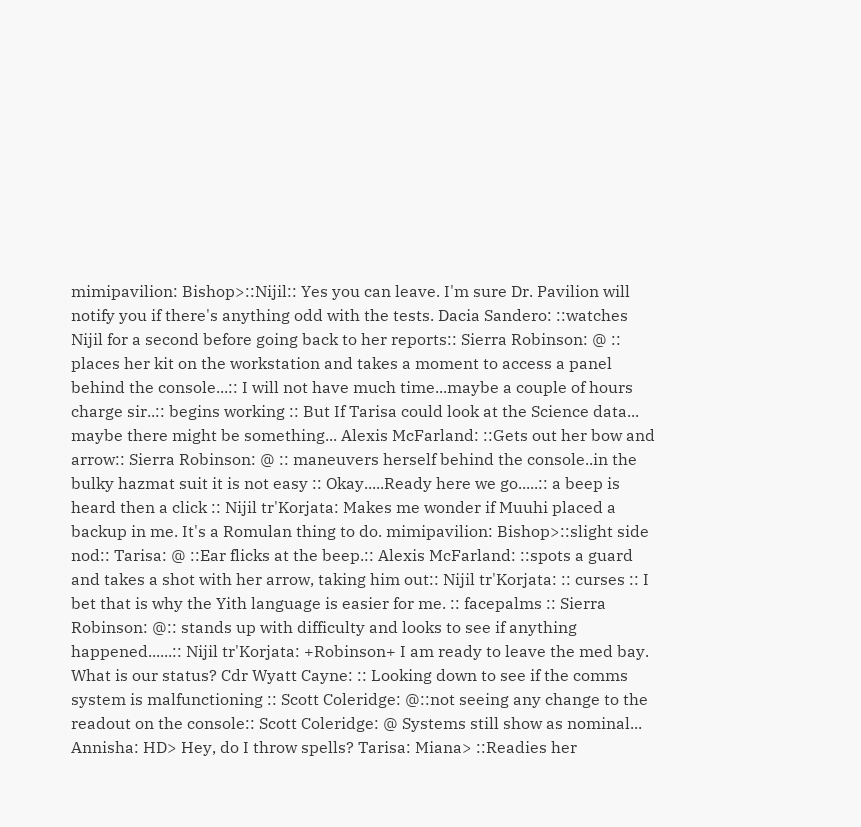mimipavilion: Bishop>::Nijil:: Yes you can leave. I'm sure Dr. Pavilion will notify you if there's anything odd with the tests. Dacia Sandero: ::watches Nijil for a second before going back to her reports:: Sierra Robinson: @ :: places her kit on the workstation and takes a moment to access a panel behind the console...:: I will not have much time...maybe a couple of hours charge sir..:: begins working :: But If Tarisa could look at the Science data... maybe there might be something... Alexis McFarland: ::Gets out her bow and arrow:: Sierra Robinson: @ :: maneuvers herself behind the console..in the bulky hazmat suit it is not easy :: Okay.....Ready here we go.....:: a beep is heard then a click :: Nijil tr'Korjata: Makes me wonder if Muuhi placed a backup in me. It's a Romulan thing to do. mimipavilion: Bishop>::slight side nod:: Tarisa: @ ::Ear flicks at the beep.:: Alexis McFarland: ::spots a guard and takes a shot with her arrow, taking him out:: Nijil tr'Korjata: :: curses :: I bet that is why the Yith language is easier for me. :: facepalms :: Sierra Robinson: @:: stands up with difficulty and looks to see if anything happened......:: Nijil tr'Korjata: +Robinson+ I am ready to leave the med bay. What is our status? Cdr Wyatt Cayne: :: Looking down to see if the comms system is malfunctioning :: Scott Coleridge: @::not seeing any change to the readout on the console:: Scott Coleridge: @ Systems still show as nominal... Annisha: HD> Hey, do I throw spells? Tarisa: Miana> ::Readies her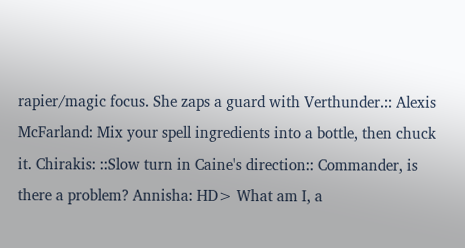rapier/magic focus. She zaps a guard with Verthunder.:: Alexis McFarland: Mix your spell ingredients into a bottle, then chuck it. Chirakis: ::Slow turn in Caine's direction:: Commander, is there a problem? Annisha: HD> What am I, a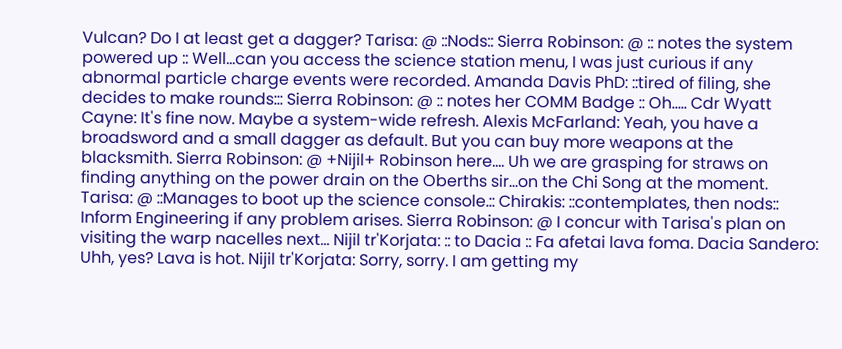Vulcan? Do I at least get a dagger? Tarisa: @ ::Nods:: Sierra Robinson: @ :: notes the system powered up :: Well...can you access the science station menu, I was just curious if any abnormal particle charge events were recorded. Amanda Davis PhD: ::tired of filing, she decides to make rounds::: Sierra Robinson: @ :: notes her COMM Badge :: Oh..... Cdr Wyatt Cayne: It's fine now. Maybe a system-wide refresh. Alexis McFarland: Yeah, you have a broadsword and a small dagger as default. But you can buy more weapons at the blacksmith. Sierra Robinson: @ +Nijil+ Robinson here.... Uh we are grasping for straws on finding anything on the power drain on the Oberths sir...on the Chi Song at the moment. Tarisa: @ ::Manages to boot up the science console.:: Chirakis: ::contemplates, then nods:: Inform Engineering if any problem arises. Sierra Robinson: @ I concur with Tarisa's plan on visiting the warp nacelles next... Nijil tr'Korjata: :: to Dacia :: Fa afetai lava foma. Dacia Sandero: Uhh, yes? Lava is hot. Nijil tr'Korjata: Sorry, sorry. I am getting my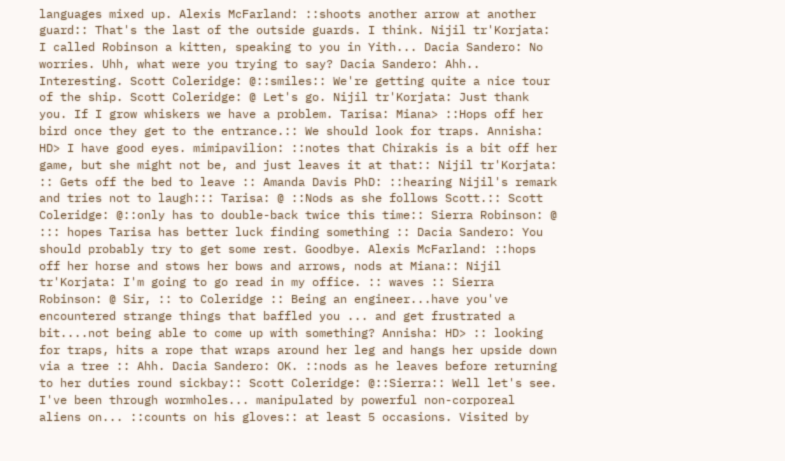languages mixed up. Alexis McFarland: ::shoots another arrow at another guard:: That's the last of the outside guards. I think. Nijil tr'Korjata: I called Robinson a kitten, speaking to you in Yith... Dacia Sandero: No worries. Uhh, what were you trying to say? Dacia Sandero: Ahh.. Interesting. Scott Coleridge: @::smiles:: We're getting quite a nice tour of the ship. Scott Coleridge: @ Let's go. Nijil tr'Korjata: Just thank you. If I grow whiskers we have a problem. Tarisa: Miana> ::Hops off her bird once they get to the entrance.:: We should look for traps. Annisha: HD> I have good eyes. mimipavilion: ::notes that Chirakis is a bit off her game, but she might not be, and just leaves it at that:: Nijil tr'Korjata: :: Gets off the bed to leave :: Amanda Davis PhD: ::hearing Nijil's remark and tries not to laugh::: Tarisa: @ ::Nods as she follows Scott.:: Scott Coleridge: @::only has to double-back twice this time:: Sierra Robinson: @ ::: hopes Tarisa has better luck finding something :: Dacia Sandero: You should probably try to get some rest. Goodbye. Alexis McFarland: ::hops off her horse and stows her bows and arrows, nods at Miana:: Nijil tr'Korjata: I'm going to go read in my office. :: waves :: Sierra Robinson: @ Sir, :: to Coleridge :: Being an engineer...have you've encountered strange things that baffled you ... and get frustrated a bit....not being able to come up with something? Annisha: HD> :: looking for traps, hits a rope that wraps around her leg and hangs her upside down via a tree :: Ahh. Dacia Sandero: OK. ::nods as he leaves before returning to her duties round sickbay:: Scott Coleridge: @::Sierra:: Well let's see. I've been through wormholes... manipulated by powerful non-corporeal aliens on... ::counts on his gloves:: at least 5 occasions. Visited by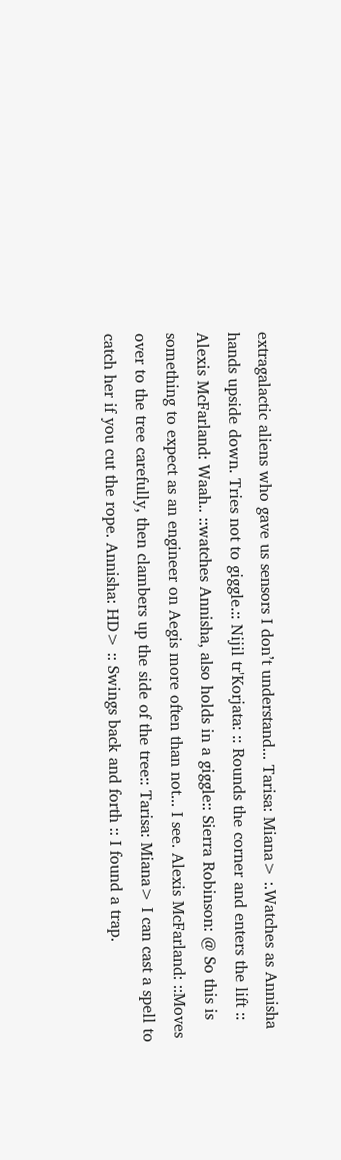extragalactic aliens who gave us sensors I don’t understand... Tarisa: Miana> :.Watches as Annisha hands upside down. Tries not to giggle.:: Nijil tr'Korjata: :: Rounds the corner and enters the lift :: Alexis McFarland: Waah.. ::watches Annisha, also holds in a giggle:: Sierra Robinson: @ So this is something to expect as an engineer on Aegis more often than not... I see. Alexis McFarland: ::Moves over to the tree carefully, then clambers up the side of the tree:: Tarisa: Miana> I can cast a spell to catch her if you cut the rope. Annisha: HD> :: Swings back and forth :: I found a trap.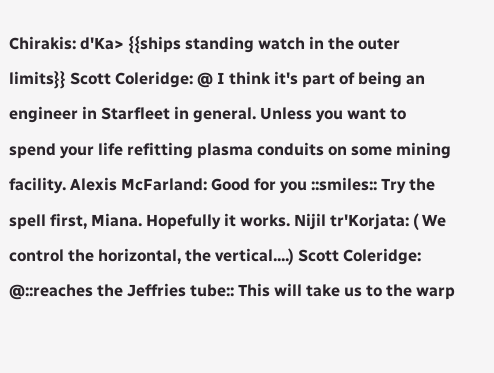Chirakis: d'Ka> {{ships standing watch in the outer limits}} Scott Coleridge: @ I think it's part of being an engineer in Starfleet in general. Unless you want to spend your life refitting plasma conduits on some mining facility. Alexis McFarland: Good for you ::smiles:: Try the spell first, Miana. Hopefully it works. Nijil tr'Korjata: ( We control the horizontal, the vertical....) Scott Coleridge: @::reaches the Jeffries tube:: This will take us to the warp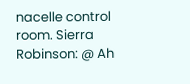nacelle control room. Sierra Robinson: @ Ah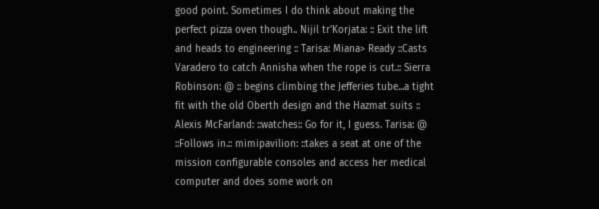good point. Sometimes I do think about making the perfect pizza oven though.. Nijil tr'Korjata: :: Exit the lift and heads to engineering :: Tarisa: Miana> Ready ::Casts Varadero to catch Annisha when the rope is cut.:: Sierra Robinson: @ :: begins climbing the Jefferies tube...a tight fit with the old Oberth design and the Hazmat suits :: Alexis McFarland: ::watches:: Go for it, I guess. Tarisa: @ ::Follows in.:: mimipavilion: ::takes a seat at one of the mission configurable consoles and access her medical computer and does some work on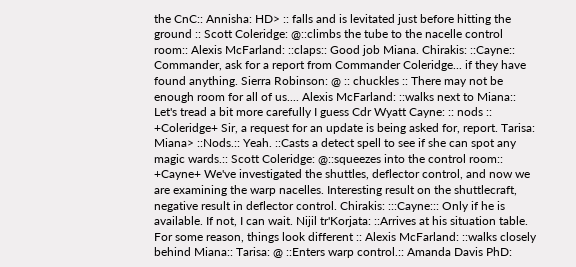the CnC:: Annisha: HD> :: falls and is levitated just before hitting the ground :: Scott Coleridge: @::climbs the tube to the nacelle control room:: Alexis McFarland: ::claps:: Good job Miana. Chirakis: ::Cayne:: Commander, ask for a report from Commander Coleridge... if they have found anything. Sierra Robinson: @ :: chuckles :: There may not be enough room for all of us.... Alexis McFarland: ::walks next to Miana:: Let's tread a bit more carefully I guess Cdr Wyatt Cayne: :: nods :: +Coleridge+ Sir, a request for an update is being asked for, report. Tarisa: Miana> ::Nods.:: Yeah. ::Casts a detect spell to see if she can spot any magic wards.:: Scott Coleridge: @::squeezes into the control room:: +Cayne+ We've investigated the shuttles, deflector control, and now we are examining the warp nacelles. Interesting result on the shuttlecraft, negative result in deflector control. Chirakis: :::Cayne::: Only if he is available. If not, I can wait. Nijil tr'Korjata: ::Arrives at his situation table. For some reason, things look different :: Alexis McFarland: ::walks closely behind Miana:: Tarisa: @ ::Enters warp control.:: Amanda Davis PhD: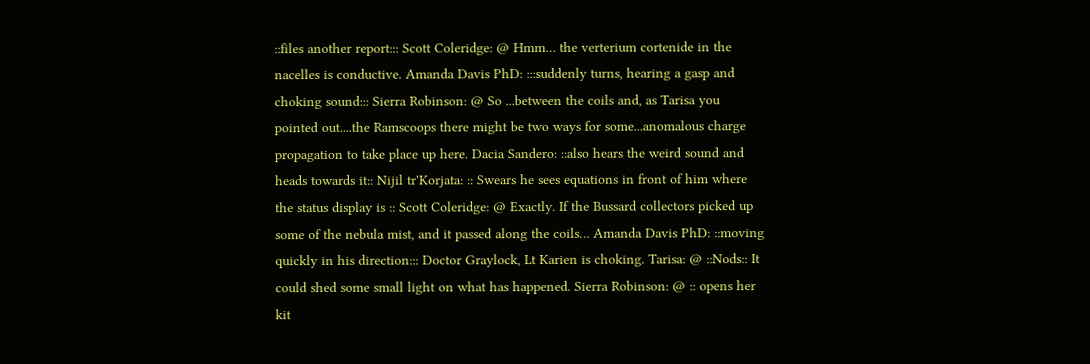::files another report::: Scott Coleridge: @ Hmm… the verterium cortenide in the nacelles is conductive. Amanda Davis PhD: :::suddenly turns, hearing a gasp and choking sound::: Sierra Robinson: @ So ...between the coils and, as Tarisa you pointed out....the Ramscoops there might be two ways for some...anomalous charge propagation to take place up here. Dacia Sandero: ::also hears the weird sound and heads towards it:: Nijil tr'Korjata: :: Swears he sees equations in front of him where the status display is :: Scott Coleridge: @ Exactly. If the Bussard collectors picked up some of the nebula mist, and it passed along the coils… Amanda Davis PhD: ::moving quickly in his direction::: Doctor Graylock, Lt Karien is choking. Tarisa: @ ::Nods:: It could shed some small light on what has happened. Sierra Robinson: @ :: opens her kit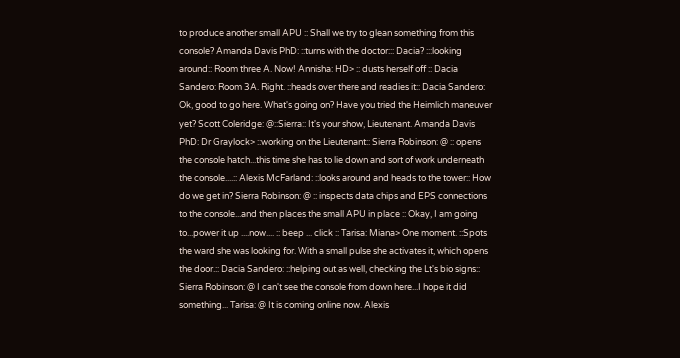to produce another small APU :: Shall we try to glean something from this console? Amanda Davis PhD: ::turns with the doctor::: Dacia? :::looking around:: Room three A. Now! Annisha: HD> :: dusts herself off :: Dacia Sandero: Room 3A. Right. ::heads over there and readies it:: Dacia Sandero: Ok, good to go here. What's going on? Have you tried the Heimlich maneuver yet? Scott Coleridge: @::Sierra:: It's your show, Lieutenant. Amanda Davis PhD: Dr Graylock> ::working on the Lieutenant:: Sierra Robinson: @ :: opens the console hatch...this time she has to lie down and sort of work underneath the console....:: Alexis McFarland: ::looks around and heads to the tower:: How do we get in? Sierra Robinson: @ :: inspects data chips and EPS connections to the console...and then places the small APU in place :: Okay, I am going to...power it up ....now.... :: beep ... click :: Tarisa: Miana> One moment. ::Spots the ward she was looking for. With a small pulse she activates it, which opens the door.:: Dacia Sandero: ::helping out as well, checking the Lt's bio signs:: Sierra Robinson: @ I can't see the console from down here...I hope it did something... Tarisa: @ It is coming online now. Alexis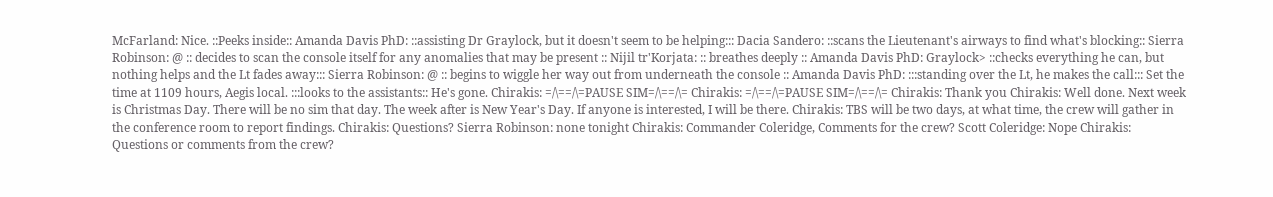McFarland: Nice. ::Peeks inside:: Amanda Davis PhD: ::assisting Dr Graylock, but it doesn't seem to be helping::: Dacia Sandero: ::scans the Lieutenant's airways to find what's blocking:: Sierra Robinson: @ :: decides to scan the console itself for any anomalies that may be present :: Nijil tr'Korjata: :: breathes deeply :: Amanda Davis PhD: Graylock> ::checks everything he can, but nothing helps and the Lt fades away::: Sierra Robinson: @ :: begins to wiggle her way out from underneath the console :: Amanda Davis PhD: :::standing over the Lt, he makes the call::: Set the time at 1109 hours, Aegis local. :::looks to the assistants:: He's gone. Chirakis: =/\==/\=PAUSE SIM=/\==/\= Chirakis: =/\==/\=PAUSE SIM=/\==/\= Chirakis: Thank you Chirakis: Well done. Next week is Christmas Day. There will be no sim that day. The week after is New Year's Day. If anyone is interested, I will be there. Chirakis: TBS will be two days, at what time, the crew will gather in the conference room to report findings. Chirakis: Questions? Sierra Robinson: none tonight Chirakis: Commander Coleridge, Comments for the crew? Scott Coleridge: Nope Chirakis: Questions or comments from the crew?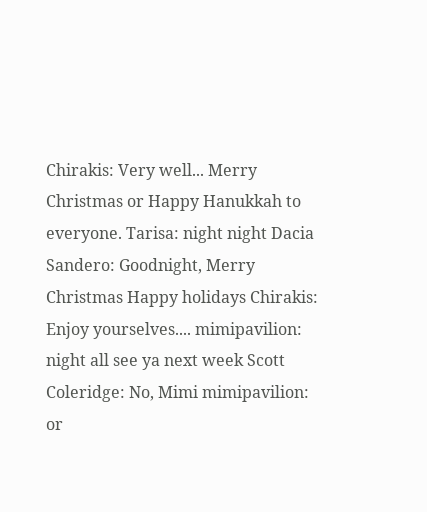Chirakis: Very well... Merry Christmas or Happy Hanukkah to everyone. Tarisa: night night Dacia Sandero: Goodnight, Merry Christmas Happy holidays Chirakis: Enjoy yourselves.... mimipavilion: night all see ya next week Scott Coleridge: No, Mimi mimipavilion: or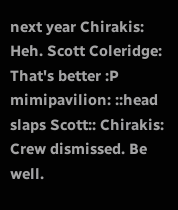next year Chirakis: Heh. Scott Coleridge: That's better :P mimipavilion: ::head slaps Scott:: Chirakis: Crew dismissed. Be well.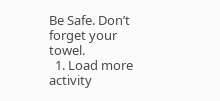Be Safe. Don’t forget your towel.
  1. Load more activity